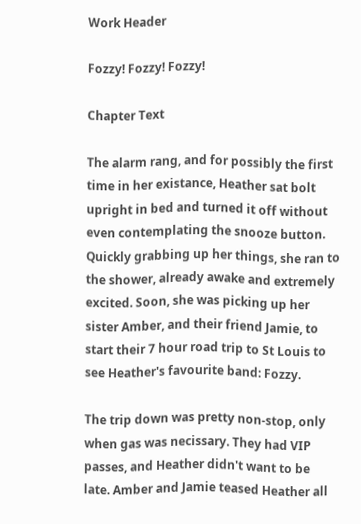Work Header

Fozzy! Fozzy! Fozzy!

Chapter Text

The alarm rang, and for possibly the first time in her existance, Heather sat bolt upright in bed and turned it off without even contemplating the snooze button. Quickly grabbing up her things, she ran to the shower, already awake and extremely excited. Soon, she was picking up her sister Amber, and their friend Jamie, to start their 7 hour road trip to St Louis to see Heather's favourite band: Fozzy.

The trip down was pretty non-stop, only when gas was necissary. They had VIP passes, and Heather didn't want to be late. Amber and Jamie teased Heather all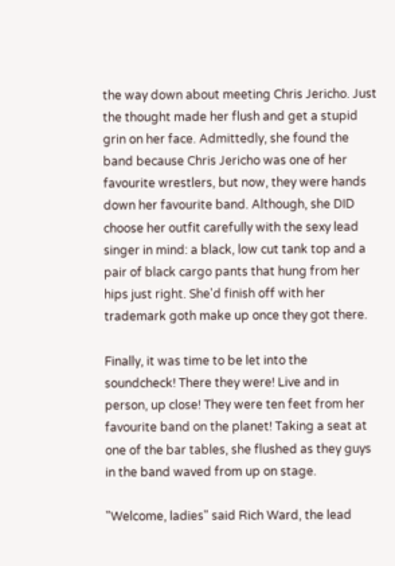the way down about meeting Chris Jericho. Just the thought made her flush and get a stupid grin on her face. Admittedly, she found the band because Chris Jericho was one of her favourite wrestlers, but now, they were hands down her favourite band. Although, she DID choose her outfit carefully with the sexy lead singer in mind: a black, low cut tank top and a pair of black cargo pants that hung from her hips just right. She'd finish off with her trademark goth make up once they got there.

Finally, it was time to be let into the soundcheck! There they were! Live and in person, up close! They were ten feet from her favourite band on the planet! Taking a seat at one of the bar tables, she flushed as they guys in the band waved from up on stage.

"Welcome, ladies" said Rich Ward, the lead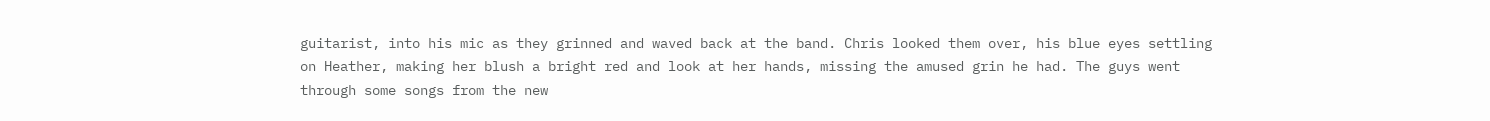guitarist, into his mic as they grinned and waved back at the band. Chris looked them over, his blue eyes settling on Heather, making her blush a bright red and look at her hands, missing the amused grin he had. The guys went through some songs from the new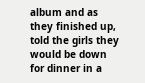album and as they finished up, told the girls they would be down for dinner in a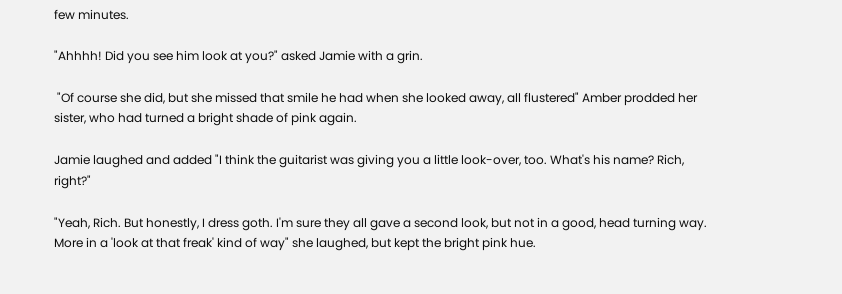few minutes.

"Ahhhh! Did you see him look at you?" asked Jamie with a grin.

 "Of course she did, but she missed that smile he had when she looked away, all flustered" Amber prodded her sister, who had turned a bright shade of pink again.

Jamie laughed and added "I think the guitarist was giving you a little look-over, too. What's his name? Rich, right?"

"Yeah, Rich. But honestly, I dress goth. I'm sure they all gave a second look, but not in a good, head turning way. More in a 'look at that freak' kind of way" she laughed, but kept the bright pink hue.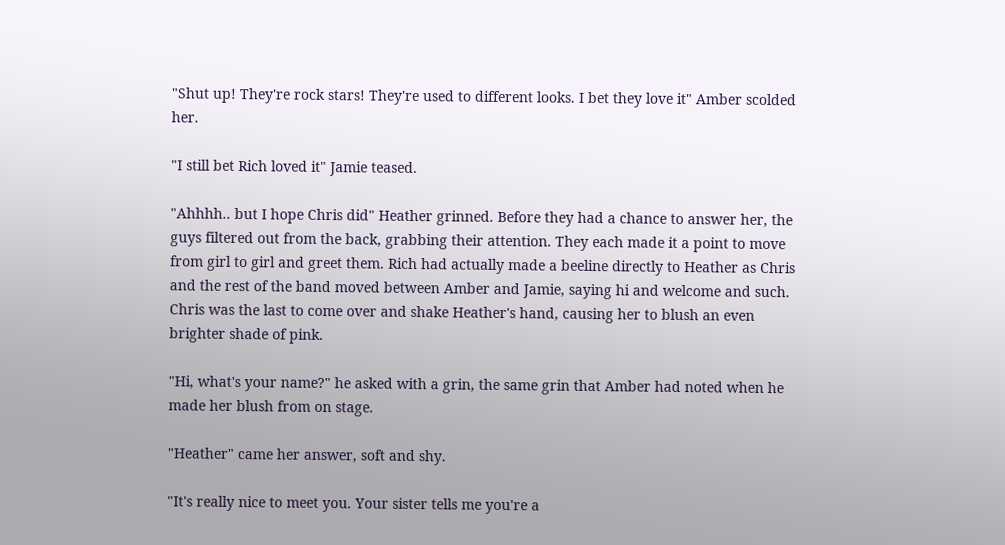"Shut up! They're rock stars! They're used to different looks. I bet they love it" Amber scolded her.

"I still bet Rich loved it" Jamie teased.

"Ahhhh.. but I hope Chris did" Heather grinned. Before they had a chance to answer her, the guys filtered out from the back, grabbing their attention. They each made it a point to move from girl to girl and greet them. Rich had actually made a beeline directly to Heather as Chris and the rest of the band moved between Amber and Jamie, saying hi and welcome and such. Chris was the last to come over and shake Heather's hand, causing her to blush an even brighter shade of pink.

"Hi, what's your name?" he asked with a grin, the same grin that Amber had noted when he made her blush from on stage.

"Heather" came her answer, soft and shy.

"It's really nice to meet you. Your sister tells me you're a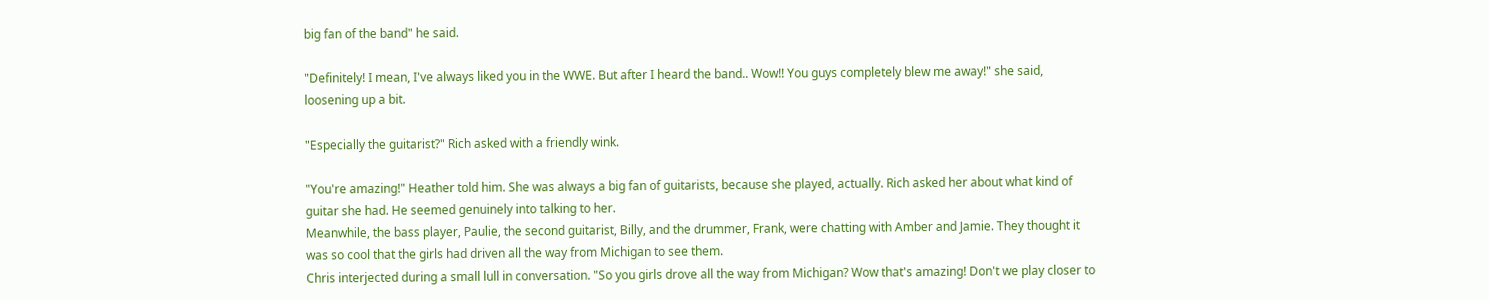big fan of the band" he said.

"Definitely! I mean, I've always liked you in the WWE. But after I heard the band.. Wow!! You guys completely blew me away!" she said, loosening up a bit.

"Especially the guitarist?" Rich asked with a friendly wink.

"You're amazing!" Heather told him. She was always a big fan of guitarists, because she played, actually. Rich asked her about what kind of guitar she had. He seemed genuinely into talking to her.
Meanwhile, the bass player, Paulie, the second guitarist, Billy, and the drummer, Frank, were chatting with Amber and Jamie. They thought it was so cool that the girls had driven all the way from Michigan to see them.
Chris interjected during a small lull in conversation. "So you girls drove all the way from Michigan? Wow that's amazing! Don't we play closer to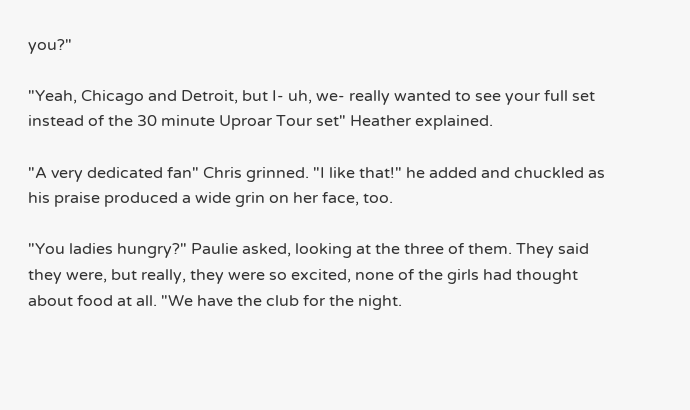you?"

"Yeah, Chicago and Detroit, but I- uh, we- really wanted to see your full set instead of the 30 minute Uproar Tour set" Heather explained.

"A very dedicated fan" Chris grinned. "I like that!" he added and chuckled as his praise produced a wide grin on her face, too.

"You ladies hungry?" Paulie asked, looking at the three of them. They said they were, but really, they were so excited, none of the girls had thought about food at all. "We have the club for the night.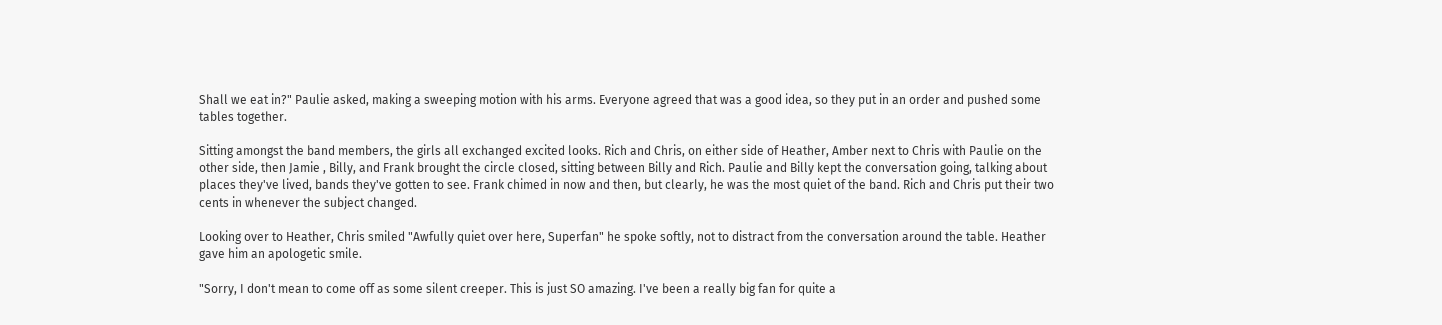Shall we eat in?" Paulie asked, making a sweeping motion with his arms. Everyone agreed that was a good idea, so they put in an order and pushed some tables together.

Sitting amongst the band members, the girls all exchanged excited looks. Rich and Chris, on either side of Heather, Amber next to Chris with Paulie on the other side, then Jamie , Billy, and Frank brought the circle closed, sitting between Billy and Rich. Paulie and Billy kept the conversation going, talking about places they've lived, bands they've gotten to see. Frank chimed in now and then, but clearly, he was the most quiet of the band. Rich and Chris put their two cents in whenever the subject changed.

Looking over to Heather, Chris smiled "Awfully quiet over here, Superfan" he spoke softly, not to distract from the conversation around the table. Heather gave him an apologetic smile.

"Sorry, I don't mean to come off as some silent creeper. This is just SO amazing. I've been a really big fan for quite a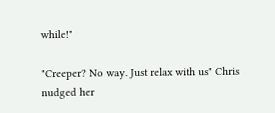while!"

"Creeper? No way. Just relax with us" Chris nudged her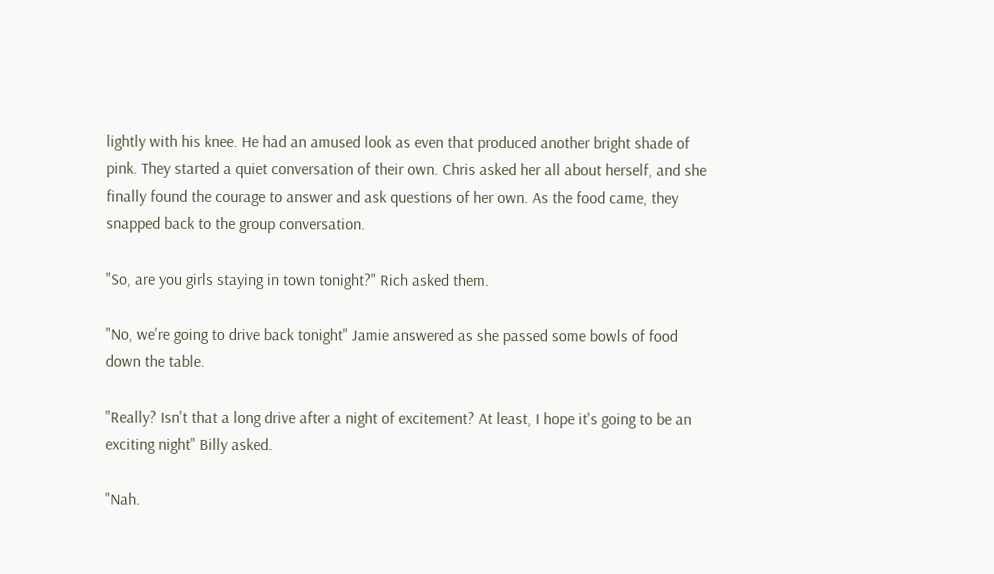lightly with his knee. He had an amused look as even that produced another bright shade of pink. They started a quiet conversation of their own. Chris asked her all about herself, and she finally found the courage to answer and ask questions of her own. As the food came, they snapped back to the group conversation.

"So, are you girls staying in town tonight?" Rich asked them.

"No, we're going to drive back tonight" Jamie answered as she passed some bowls of food down the table.

"Really? Isn't that a long drive after a night of excitement? At least, I hope it's going to be an exciting night" Billy asked.

"Nah.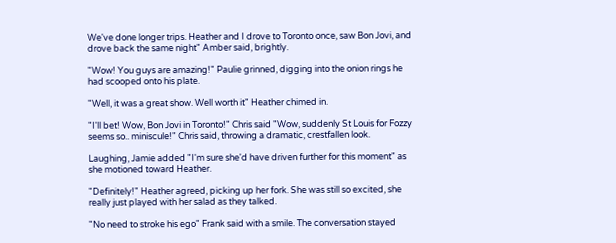We've done longer trips. Heather and I drove to Toronto once, saw Bon Jovi, and drove back the same night" Amber said, brightly.

"Wow! You guys are amazing!" Paulie grinned, digging into the onion rings he had scooped onto his plate.

"Well, it was a great show. Well worth it" Heather chimed in.

"I'll bet! Wow, Bon Jovi in Toronto!" Chris said "Wow, suddenly St Louis for Fozzy seems so.. miniscule!" Chris said, throwing a dramatic, crestfallen look.

Laughing, Jamie added "I'm sure she'd have driven further for this moment" as she motioned toward Heather.

"Definitely!" Heather agreed, picking up her fork. She was still so excited, she really just played with her salad as they talked.

"No need to stroke his ego" Frank said with a smile. The conversation stayed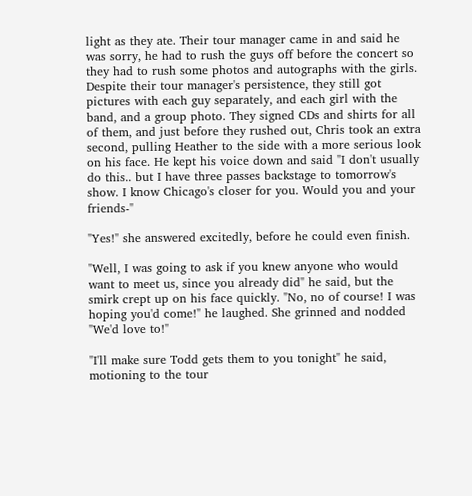light as they ate. Their tour manager came in and said he was sorry, he had to rush the guys off before the concert so they had to rush some photos and autographs with the girls. Despite their tour manager's persistence, they still got pictures with each guy separately, and each girl with the band, and a group photo. They signed CDs and shirts for all of them, and just before they rushed out, Chris took an extra second, pulling Heather to the side with a more serious look on his face. He kept his voice down and said "I don't usually do this.. but I have three passes backstage to tomorrow's show. I know Chicago's closer for you. Would you and your friends-"

"Yes!" she answered excitedly, before he could even finish.

"Well, I was going to ask if you knew anyone who would want to meet us, since you already did" he said, but the smirk crept up on his face quickly. "No, no of course! I was hoping you'd come!" he laughed. She grinned and nodded "We'd love to!"

"I'll make sure Todd gets them to you tonight" he said, motioning to the tour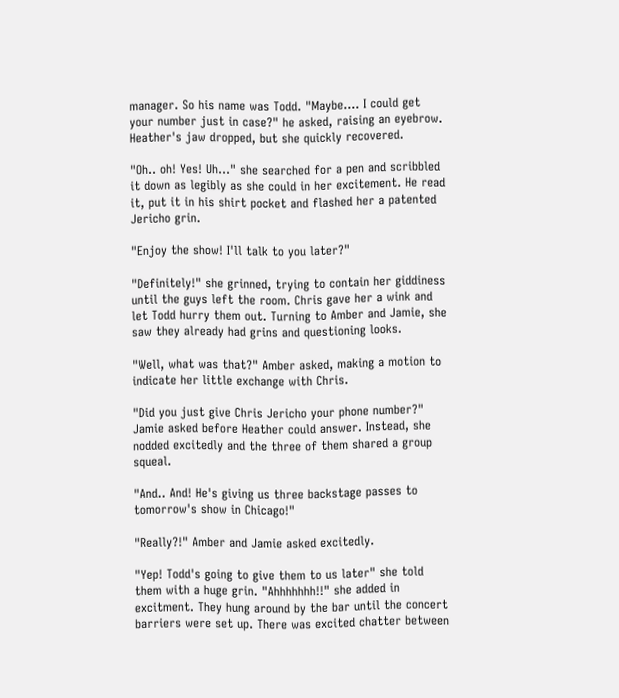manager. So his name was Todd. "Maybe.... I could get your number just in case?" he asked, raising an eyebrow. Heather's jaw dropped, but she quickly recovered.

"Oh.. oh! Yes! Uh..." she searched for a pen and scribbled it down as legibly as she could in her excitement. He read it, put it in his shirt pocket and flashed her a patented Jericho grin.

"Enjoy the show! I'll talk to you later?"

"Definitely!" she grinned, trying to contain her giddiness until the guys left the room. Chris gave her a wink and let Todd hurry them out. Turning to Amber and Jamie, she saw they already had grins and questioning looks.

"Well, what was that?" Amber asked, making a motion to indicate her little exchange with Chris.

"Did you just give Chris Jericho your phone number?" Jamie asked before Heather could answer. Instead, she nodded excitedly and the three of them shared a group squeal.

"And.. And! He's giving us three backstage passes to tomorrow's show in Chicago!"

"Really?!" Amber and Jamie asked excitedly.

"Yep! Todd's going to give them to us later" she told them with a huge grin. "Ahhhhhhh!!" she added in excitment. They hung around by the bar until the concert barriers were set up. There was excited chatter between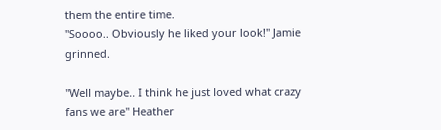them the entire time.
"Soooo.. Obviously he liked your look!" Jamie grinned.

"Well maybe.. I think he just loved what crazy fans we are" Heather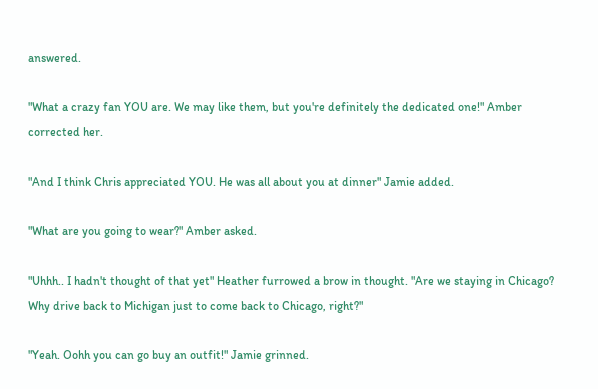answered.

"What a crazy fan YOU are. We may like them, but you're definitely the dedicated one!" Amber corrected her.

"And I think Chris appreciated YOU. He was all about you at dinner" Jamie added.

"What are you going to wear?" Amber asked.

"Uhhh.. I hadn't thought of that yet" Heather furrowed a brow in thought. "Are we staying in Chicago? Why drive back to Michigan just to come back to Chicago, right?"

"Yeah. Oohh you can go buy an outfit!" Jamie grinned.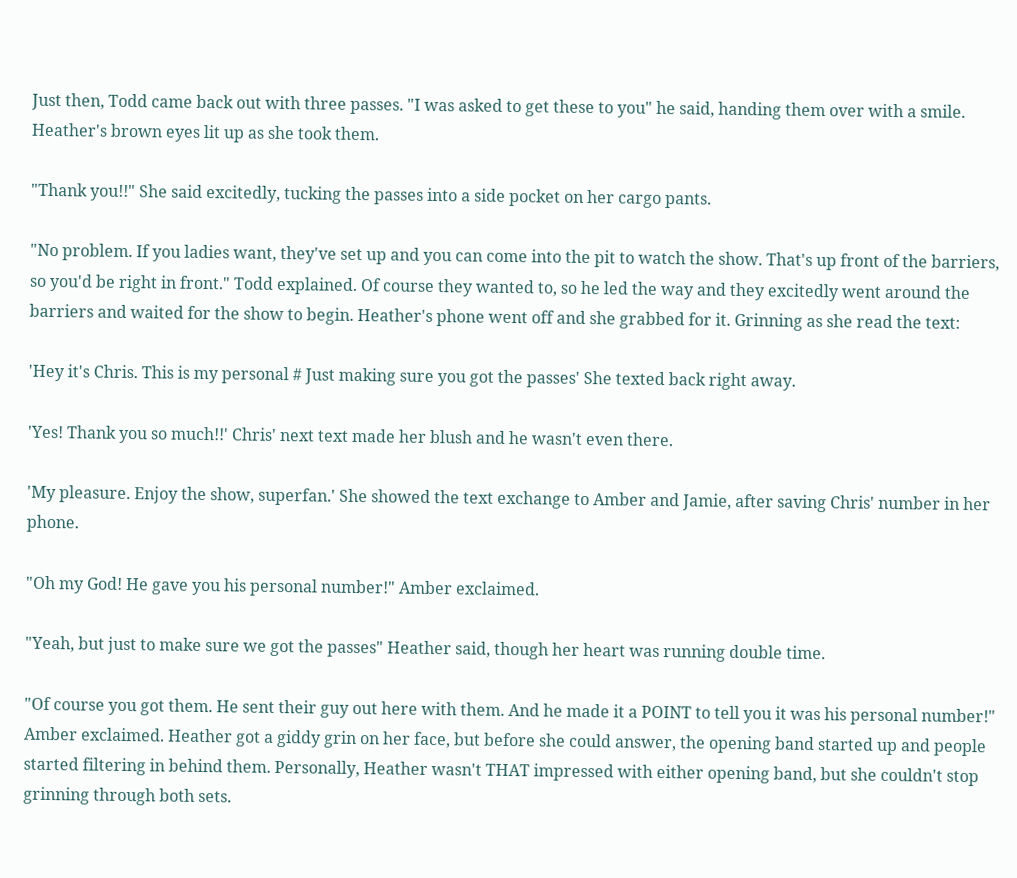Just then, Todd came back out with three passes. "I was asked to get these to you" he said, handing them over with a smile. Heather's brown eyes lit up as she took them.

"Thank you!!" She said excitedly, tucking the passes into a side pocket on her cargo pants.

"No problem. If you ladies want, they've set up and you can come into the pit to watch the show. That's up front of the barriers, so you'd be right in front." Todd explained. Of course they wanted to, so he led the way and they excitedly went around the barriers and waited for the show to begin. Heather's phone went off and she grabbed for it. Grinning as she read the text:

'Hey it's Chris. This is my personal # Just making sure you got the passes' She texted back right away.

'Yes! Thank you so much!!' Chris' next text made her blush and he wasn't even there.

'My pleasure. Enjoy the show, superfan.' She showed the text exchange to Amber and Jamie, after saving Chris' number in her phone.

"Oh my God! He gave you his personal number!" Amber exclaimed.

"Yeah, but just to make sure we got the passes" Heather said, though her heart was running double time.

"Of course you got them. He sent their guy out here with them. And he made it a POINT to tell you it was his personal number!" Amber exclaimed. Heather got a giddy grin on her face, but before she could answer, the opening band started up and people started filtering in behind them. Personally, Heather wasn't THAT impressed with either opening band, but she couldn't stop grinning through both sets.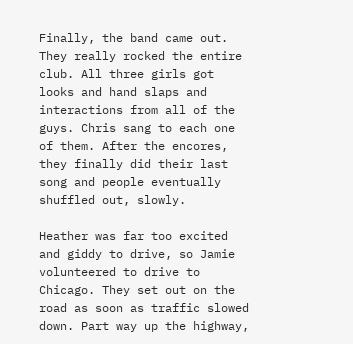Finally, the band came out. They really rocked the entire club. All three girls got looks and hand slaps and interactions from all of the guys. Chris sang to each one of them. After the encores, they finally did their last song and people eventually shuffled out, slowly.

Heather was far too excited and giddy to drive, so Jamie volunteered to drive to Chicago. They set out on the road as soon as traffic slowed down. Part way up the highway,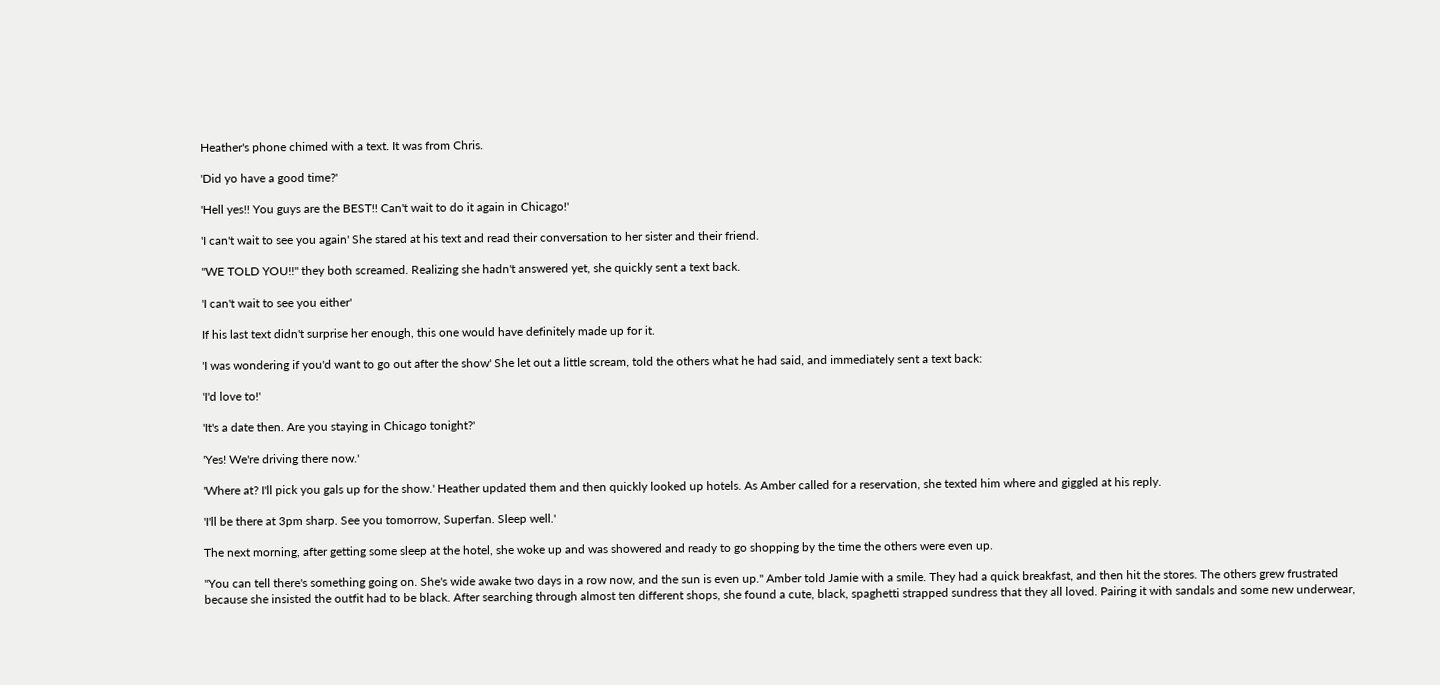Heather's phone chimed with a text. It was from Chris.

'Did yo have a good time?'

'Hell yes!! You guys are the BEST!! Can't wait to do it again in Chicago!'

'I can't wait to see you again' She stared at his text and read their conversation to her sister and their friend.

"WE TOLD YOU!!" they both screamed. Realizing she hadn't answered yet, she quickly sent a text back.

'I can't wait to see you either'

If his last text didn't surprise her enough, this one would have definitely made up for it.

'I was wondering if you'd want to go out after the show' She let out a little scream, told the others what he had said, and immediately sent a text back:

'I'd love to!'

'It's a date then. Are you staying in Chicago tonight?'

'Yes! We're driving there now.'

'Where at? I'll pick you gals up for the show.' Heather updated them and then quickly looked up hotels. As Amber called for a reservation, she texted him where and giggled at his reply.

'I'll be there at 3pm sharp. See you tomorrow, Superfan. Sleep well.'

The next morning, after getting some sleep at the hotel, she woke up and was showered and ready to go shopping by the time the others were even up.

"You can tell there's something going on. She's wide awake two days in a row now, and the sun is even up." Amber told Jamie with a smile. They had a quick breakfast, and then hit the stores. The others grew frustrated because she insisted the outfit had to be black. After searching through almost ten different shops, she found a cute, black, spaghetti strapped sundress that they all loved. Pairing it with sandals and some new underwear,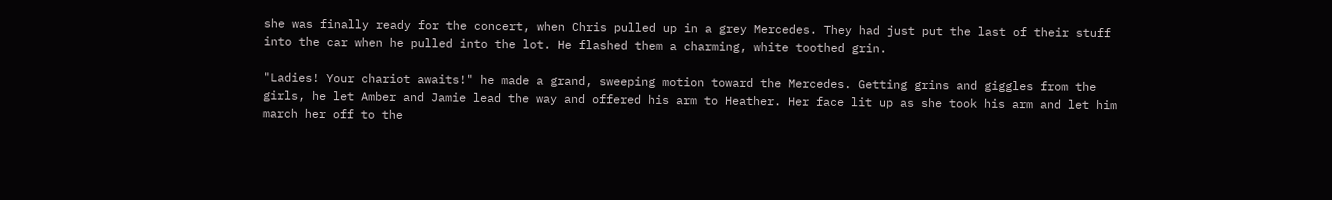she was finally ready for the concert, when Chris pulled up in a grey Mercedes. They had just put the last of their stuff into the car when he pulled into the lot. He flashed them a charming, white toothed grin.

"Ladies! Your chariot awaits!" he made a grand, sweeping motion toward the Mercedes. Getting grins and giggles from the girls, he let Amber and Jamie lead the way and offered his arm to Heather. Her face lit up as she took his arm and let him march her off to the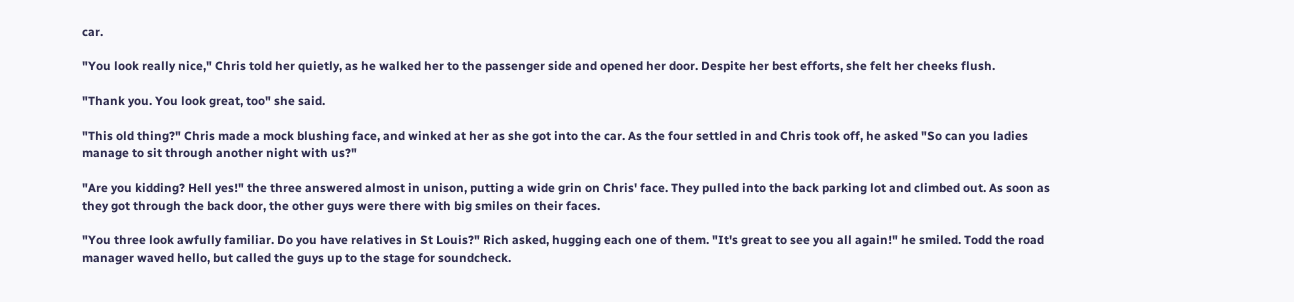car.

"You look really nice," Chris told her quietly, as he walked her to the passenger side and opened her door. Despite her best efforts, she felt her cheeks flush.

"Thank you. You look great, too" she said.

"This old thing?" Chris made a mock blushing face, and winked at her as she got into the car. As the four settled in and Chris took off, he asked "So can you ladies manage to sit through another night with us?"

"Are you kidding? Hell yes!" the three answered almost in unison, putting a wide grin on Chris' face. They pulled into the back parking lot and climbed out. As soon as they got through the back door, the other guys were there with big smiles on their faces.

"You three look awfully familiar. Do you have relatives in St Louis?" Rich asked, hugging each one of them. "It's great to see you all again!" he smiled. Todd the road manager waved hello, but called the guys up to the stage for soundcheck.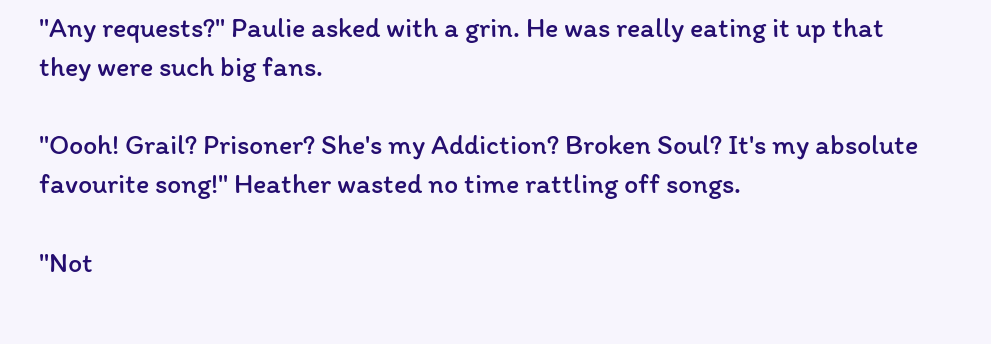"Any requests?" Paulie asked with a grin. He was really eating it up that they were such big fans.

"Oooh! Grail? Prisoner? She's my Addiction? Broken Soul? It's my absolute favourite song!" Heather wasted no time rattling off songs.

"Not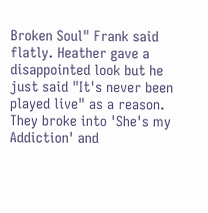Broken Soul" Frank said flatly. Heather gave a disappointed look but he just said "It's never been played live" as a reason. They broke into 'She's my Addiction' and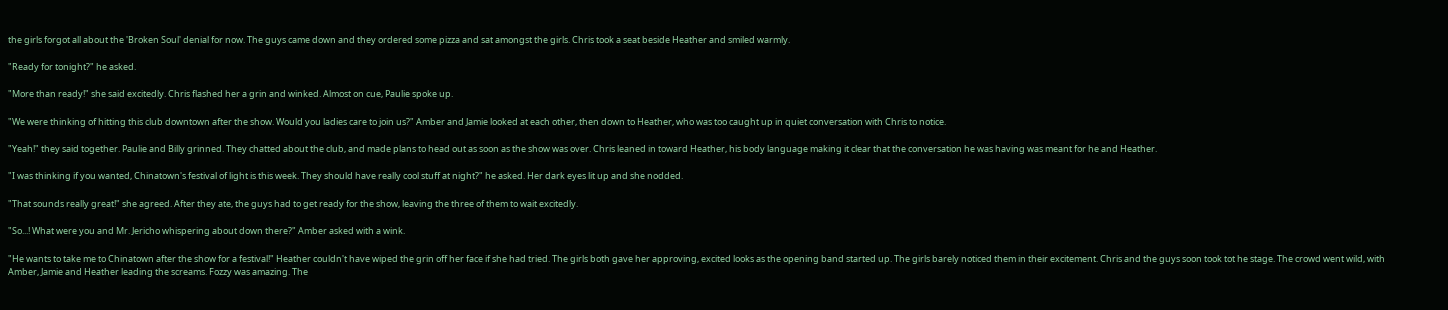the girls forgot all about the 'Broken Soul' denial for now. The guys came down and they ordered some pizza and sat amongst the girls. Chris took a seat beside Heather and smiled warmly.

"Ready for tonight?" he asked.

"More than ready!" she said excitedly. Chris flashed her a grin and winked. Almost on cue, Paulie spoke up.

"We were thinking of hitting this club downtown after the show. Would you ladies care to join us?" Amber and Jamie looked at each other, then down to Heather, who was too caught up in quiet conversation with Chris to notice.

"Yeah!" they said together. Paulie and Billy grinned. They chatted about the club, and made plans to head out as soon as the show was over. Chris leaned in toward Heather, his body language making it clear that the conversation he was having was meant for he and Heather.

"I was thinking if you wanted, Chinatown's festival of light is this week. They should have really cool stuff at night?" he asked. Her dark eyes lit up and she nodded.

"That sounds really great!" she agreed. After they ate, the guys had to get ready for the show, leaving the three of them to wait excitedly.

"So...! What were you and Mr. Jericho whispering about down there?" Amber asked with a wink.

"He wants to take me to Chinatown after the show for a festival!" Heather couldn't have wiped the grin off her face if she had tried. The girls both gave her approving, excited looks as the opening band started up. The girls barely noticed them in their excitement. Chris and the guys soon took tot he stage. The crowd went wild, with Amber, Jamie and Heather leading the screams. Fozzy was amazing. The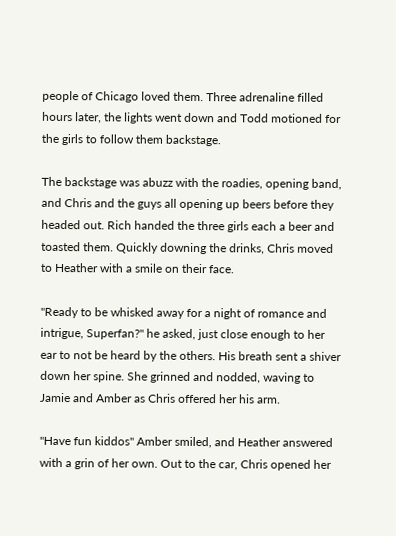people of Chicago loved them. Three adrenaline filled hours later, the lights went down and Todd motioned for the girls to follow them backstage.

The backstage was abuzz with the roadies, opening band, and Chris and the guys all opening up beers before they headed out. Rich handed the three girls each a beer and toasted them. Quickly downing the drinks, Chris moved to Heather with a smile on their face.

"Ready to be whisked away for a night of romance and intrigue, Superfan?" he asked, just close enough to her ear to not be heard by the others. His breath sent a shiver down her spine. She grinned and nodded, waving to Jamie and Amber as Chris offered her his arm.

"Have fun kiddos" Amber smiled, and Heather answered with a grin of her own. Out to the car, Chris opened her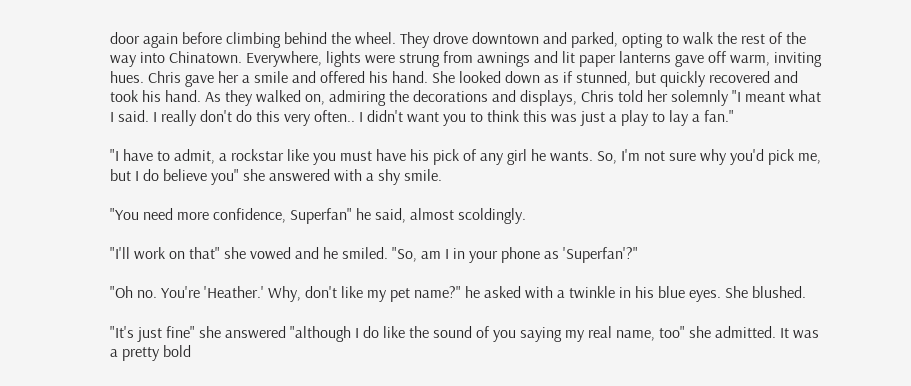door again before climbing behind the wheel. They drove downtown and parked, opting to walk the rest of the way into Chinatown. Everywhere, lights were strung from awnings and lit paper lanterns gave off warm, inviting hues. Chris gave her a smile and offered his hand. She looked down as if stunned, but quickly recovered and took his hand. As they walked on, admiring the decorations and displays, Chris told her solemnly "I meant what I said. I really don't do this very often.. I didn't want you to think this was just a play to lay a fan."

"I have to admit, a rockstar like you must have his pick of any girl he wants. So, I'm not sure why you'd pick me, but I do believe you" she answered with a shy smile.

"You need more confidence, Superfan" he said, almost scoldingly.

"I'll work on that" she vowed and he smiled. "So, am I in your phone as 'Superfan'?"

"Oh no. You're 'Heather.' Why, don't like my pet name?" he asked with a twinkle in his blue eyes. She blushed.

"It's just fine" she answered "although I do like the sound of you saying my real name, too" she admitted. It was a pretty bold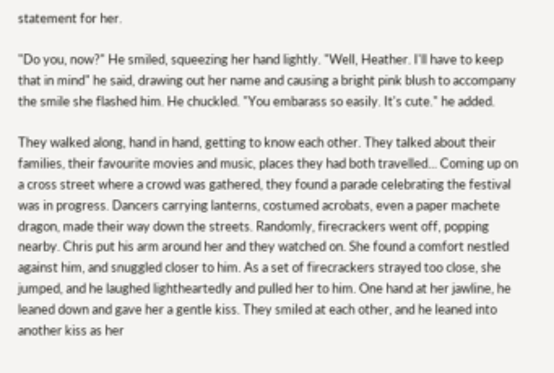statement for her.

"Do you, now?" He smiled, squeezing her hand lightly. "Well, Heather. I'll have to keep that in mind" he said, drawing out her name and causing a bright pink blush to accompany the smile she flashed him. He chuckled. "You embarass so easily. It's cute." he added.

They walked along, hand in hand, getting to know each other. They talked about their families, their favourite movies and music, places they had both travelled... Coming up on a cross street where a crowd was gathered, they found a parade celebrating the festival was in progress. Dancers carrying lanterns, costumed acrobats, even a paper machete dragon, made their way down the streets. Randomly, firecrackers went off, popping nearby. Chris put his arm around her and they watched on. She found a comfort nestled against him, and snuggled closer to him. As a set of firecrackers strayed too close, she jumped, and he laughed lightheartedly and pulled her to him. One hand at her jawline, he leaned down and gave her a gentle kiss. They smiled at each other, and he leaned into another kiss as her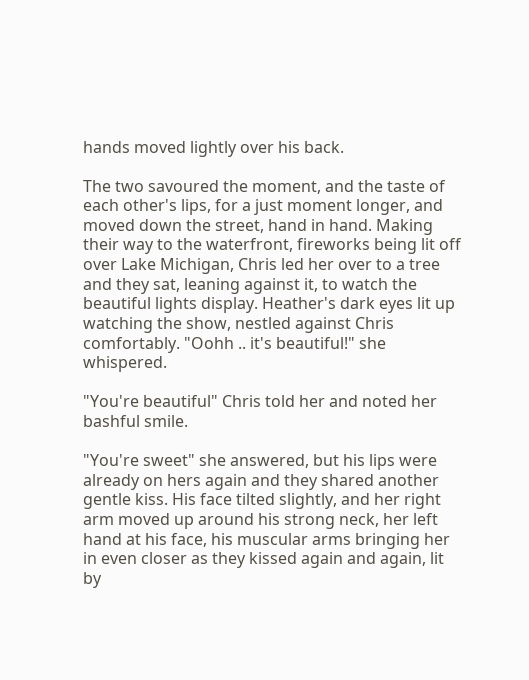hands moved lightly over his back.

The two savoured the moment, and the taste of each other's lips, for a just moment longer, and moved down the street, hand in hand. Making their way to the waterfront, fireworks being lit off over Lake Michigan, Chris led her over to a tree and they sat, leaning against it, to watch the beautiful lights display. Heather's dark eyes lit up watching the show, nestled against Chris comfortably. "Oohh .. it's beautiful!" she whispered.

"You're beautiful" Chris told her and noted her bashful smile.

"You're sweet" she answered, but his lips were already on hers again and they shared another gentle kiss. His face tilted slightly, and her right arm moved up around his strong neck, her left hand at his face, his muscular arms bringing her in even closer as they kissed again and again, lit by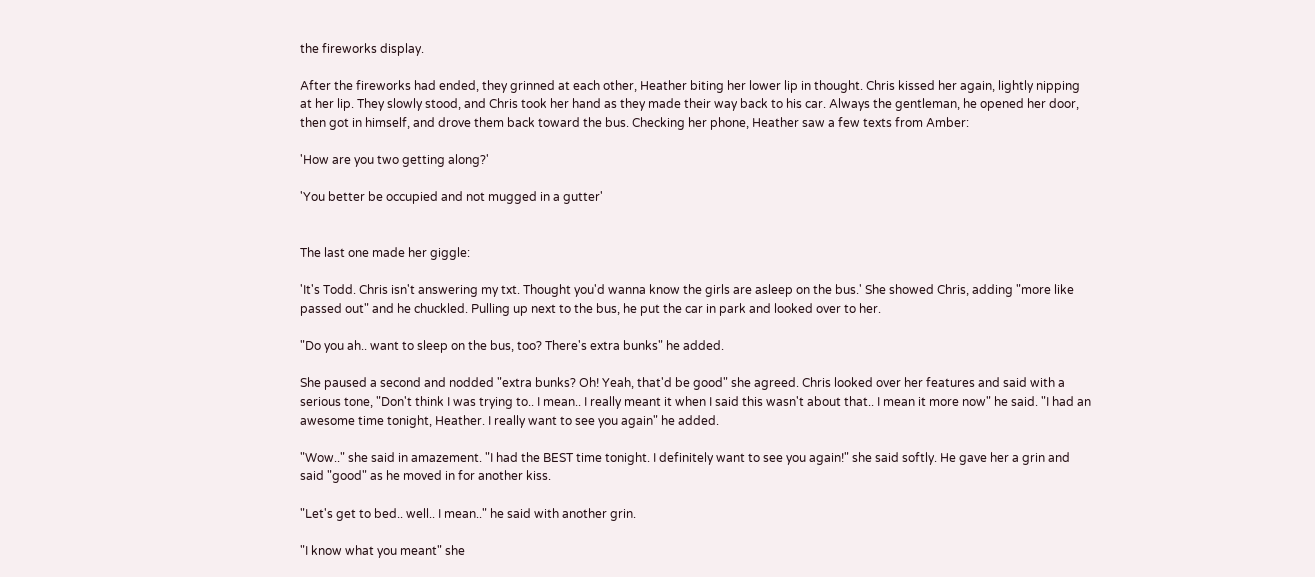the fireworks display.

After the fireworks had ended, they grinned at each other, Heather biting her lower lip in thought. Chris kissed her again, lightly nipping at her lip. They slowly stood, and Chris took her hand as they made their way back to his car. Always the gentleman, he opened her door, then got in himself, and drove them back toward the bus. Checking her phone, Heather saw a few texts from Amber:

'How are you two getting along?'

'You better be occupied and not mugged in a gutter'


The last one made her giggle:

'It's Todd. Chris isn't answering my txt. Thought you'd wanna know the girls are asleep on the bus.' She showed Chris, adding "more like passed out" and he chuckled. Pulling up next to the bus, he put the car in park and looked over to her.

"Do you ah.. want to sleep on the bus, too? There's extra bunks" he added.

She paused a second and nodded "extra bunks? Oh! Yeah, that'd be good" she agreed. Chris looked over her features and said with a serious tone, "Don't think I was trying to.. I mean.. I really meant it when I said this wasn't about that.. I mean it more now" he said. "I had an awesome time tonight, Heather. I really want to see you again" he added.

"Wow.." she said in amazement. "I had the BEST time tonight. I definitely want to see you again!" she said softly. He gave her a grin and said "good" as he moved in for another kiss.

"Let's get to bed.. well.. I mean.." he said with another grin.

"I know what you meant" she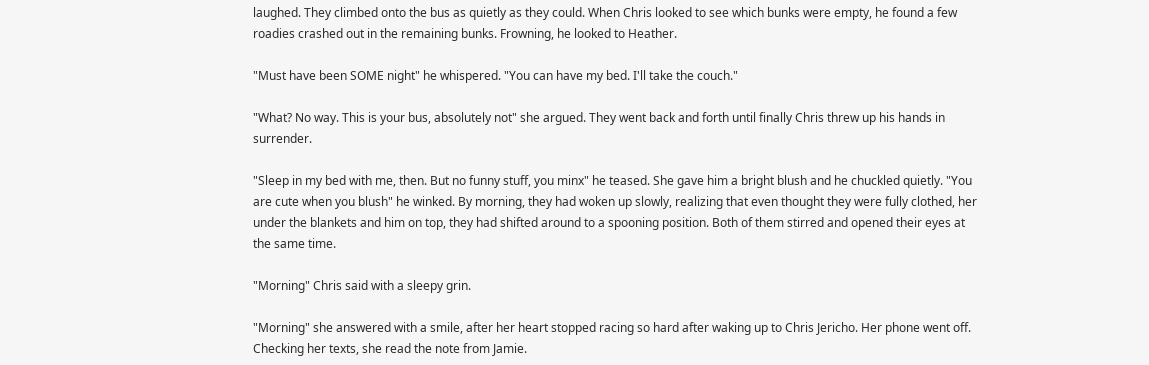laughed. They climbed onto the bus as quietly as they could. When Chris looked to see which bunks were empty, he found a few roadies crashed out in the remaining bunks. Frowning, he looked to Heather.

"Must have been SOME night" he whispered. "You can have my bed. I'll take the couch."

"What? No way. This is your bus, absolutely not" she argued. They went back and forth until finally Chris threw up his hands in surrender.

"Sleep in my bed with me, then. But no funny stuff, you minx" he teased. She gave him a bright blush and he chuckled quietly. "You are cute when you blush" he winked. By morning, they had woken up slowly, realizing that even thought they were fully clothed, her under the blankets and him on top, they had shifted around to a spooning position. Both of them stirred and opened their eyes at the same time.

"Morning" Chris said with a sleepy grin.

"Morning" she answered with a smile, after her heart stopped racing so hard after waking up to Chris Jericho. Her phone went off. Checking her texts, she read the note from Jamie.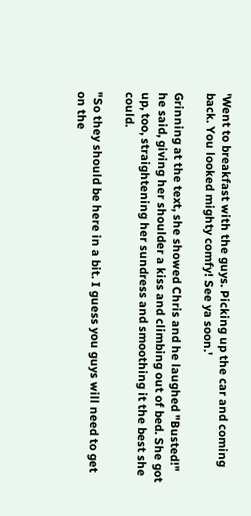'Went to breakfast with the guys. Picking up the car and coming back. You looked mighty comfy! See ya soon.'

Grinning at the text, she showed Chris and he laughed "Busted!" he said, giving her shoulder a kiss and climbing out of bed. She got up, too, straightening her sundress and smoothing it the best she could.

"So they should be here in a bit. I guess you guys will need to get on the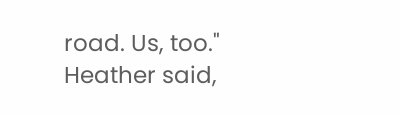road. Us, too." Heather said,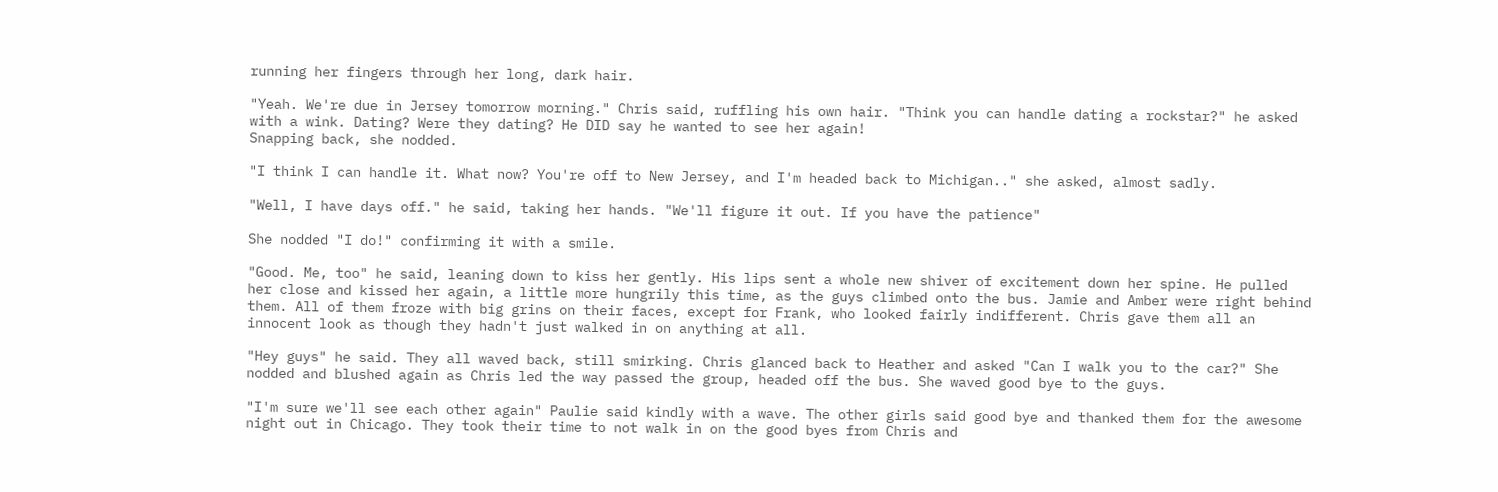running her fingers through her long, dark hair.

"Yeah. We're due in Jersey tomorrow morning." Chris said, ruffling his own hair. "Think you can handle dating a rockstar?" he asked with a wink. Dating? Were they dating? He DID say he wanted to see her again!
Snapping back, she nodded.

"I think I can handle it. What now? You're off to New Jersey, and I'm headed back to Michigan.." she asked, almost sadly.

"Well, I have days off." he said, taking her hands. "We'll figure it out. If you have the patience"

She nodded "I do!" confirming it with a smile.

"Good. Me, too" he said, leaning down to kiss her gently. His lips sent a whole new shiver of excitement down her spine. He pulled her close and kissed her again, a little more hungrily this time, as the guys climbed onto the bus. Jamie and Amber were right behind them. All of them froze with big grins on their faces, except for Frank, who looked fairly indifferent. Chris gave them all an innocent look as though they hadn't just walked in on anything at all.

"Hey guys" he said. They all waved back, still smirking. Chris glanced back to Heather and asked "Can I walk you to the car?" She nodded and blushed again as Chris led the way passed the group, headed off the bus. She waved good bye to the guys.

"I'm sure we'll see each other again" Paulie said kindly with a wave. The other girls said good bye and thanked them for the awesome night out in Chicago. They took their time to not walk in on the good byes from Chris and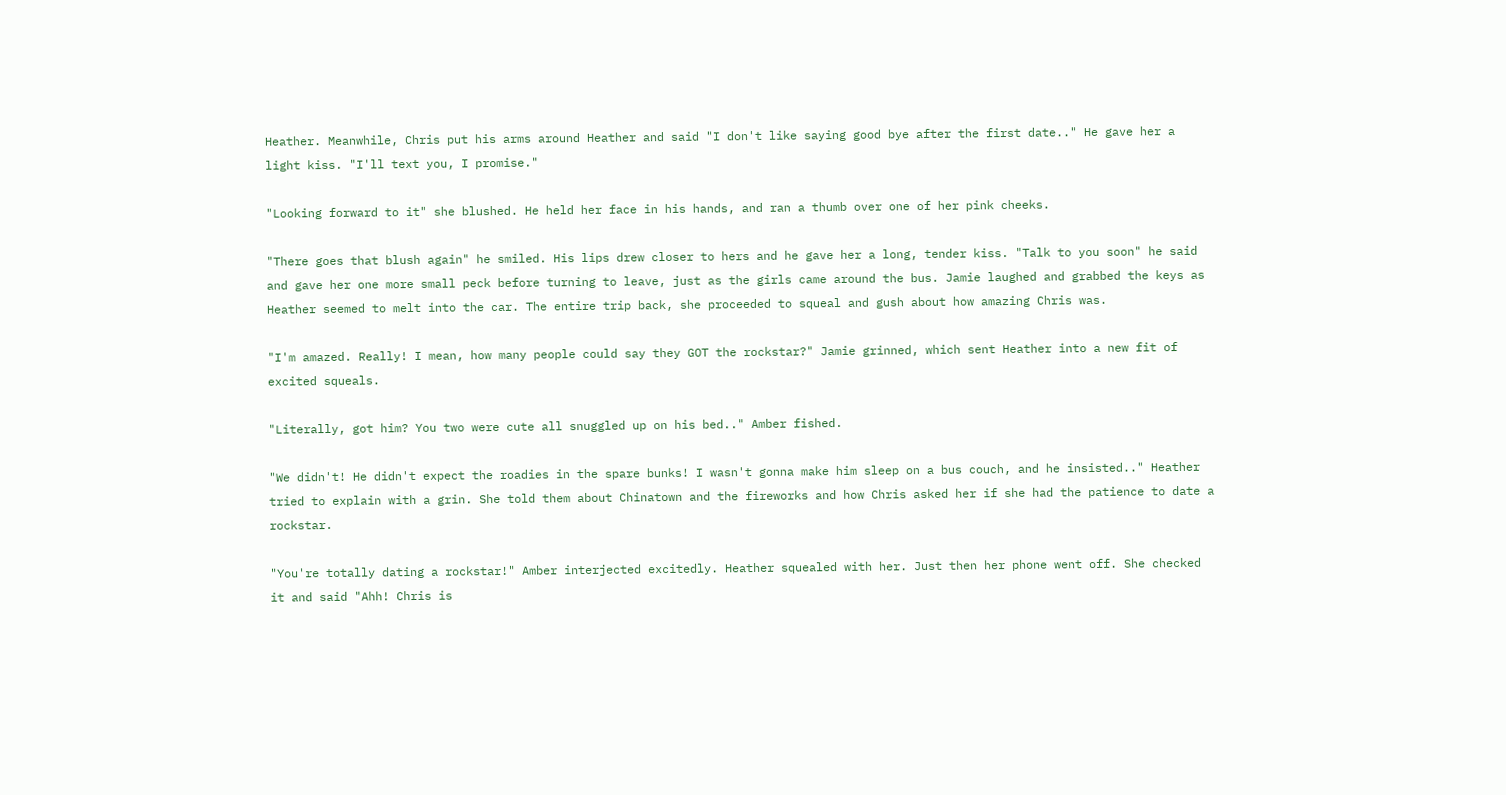Heather. Meanwhile, Chris put his arms around Heather and said "I don't like saying good bye after the first date.." He gave her a light kiss. "I'll text you, I promise."

"Looking forward to it" she blushed. He held her face in his hands, and ran a thumb over one of her pink cheeks.

"There goes that blush again" he smiled. His lips drew closer to hers and he gave her a long, tender kiss. "Talk to you soon" he said and gave her one more small peck before turning to leave, just as the girls came around the bus. Jamie laughed and grabbed the keys as Heather seemed to melt into the car. The entire trip back, she proceeded to squeal and gush about how amazing Chris was.

"I'm amazed. Really! I mean, how many people could say they GOT the rockstar?" Jamie grinned, which sent Heather into a new fit of excited squeals.

"Literally, got him? You two were cute all snuggled up on his bed.." Amber fished.

"We didn't! He didn't expect the roadies in the spare bunks! I wasn't gonna make him sleep on a bus couch, and he insisted.." Heather tried to explain with a grin. She told them about Chinatown and the fireworks and how Chris asked her if she had the patience to date a rockstar.

"You're totally dating a rockstar!" Amber interjected excitedly. Heather squealed with her. Just then her phone went off. She checked it and said "Ahh! Chris is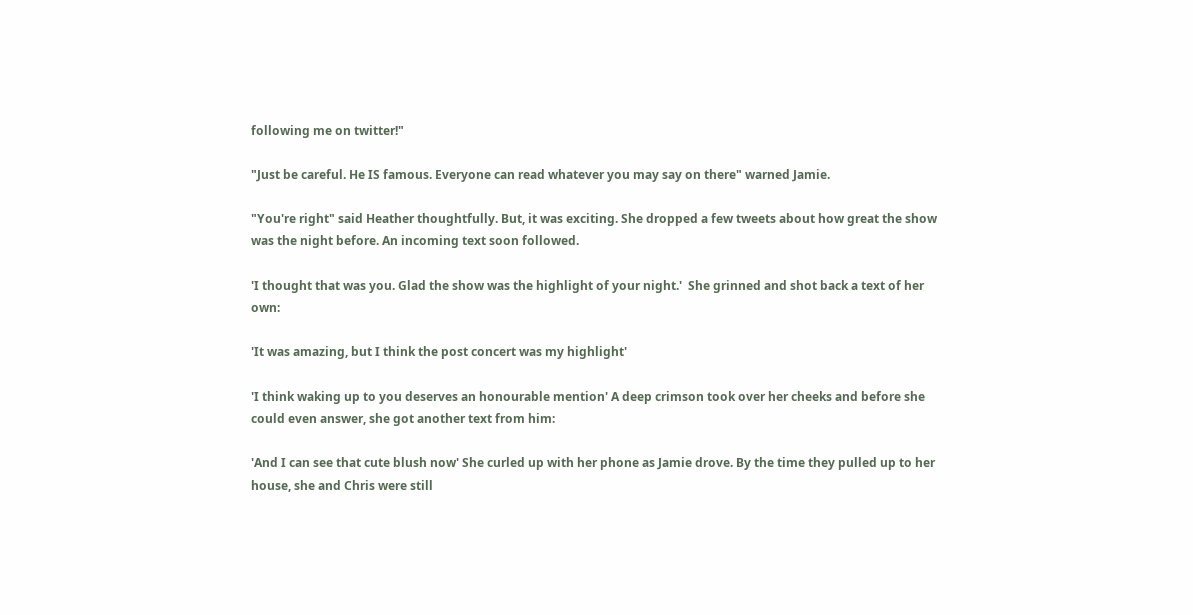following me on twitter!"

"Just be careful. He IS famous. Everyone can read whatever you may say on there" warned Jamie.

"You're right" said Heather thoughtfully. But, it was exciting. She dropped a few tweets about how great the show was the night before. An incoming text soon followed.

'I thought that was you. Glad the show was the highlight of your night.'  She grinned and shot back a text of her own:

'It was amazing, but I think the post concert was my highlight'

'I think waking up to you deserves an honourable mention' A deep crimson took over her cheeks and before she could even answer, she got another text from him:

'And I can see that cute blush now' She curled up with her phone as Jamie drove. By the time they pulled up to her house, she and Chris were still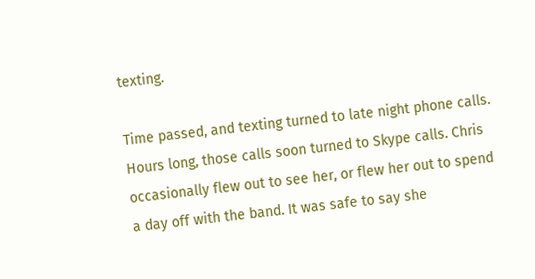texting.

Time passed, and texting turned to late night phone calls. Hours long, those calls soon turned to Skype calls. Chris occasionally flew out to see her, or flew her out to spend a day off with the band. It was safe to say she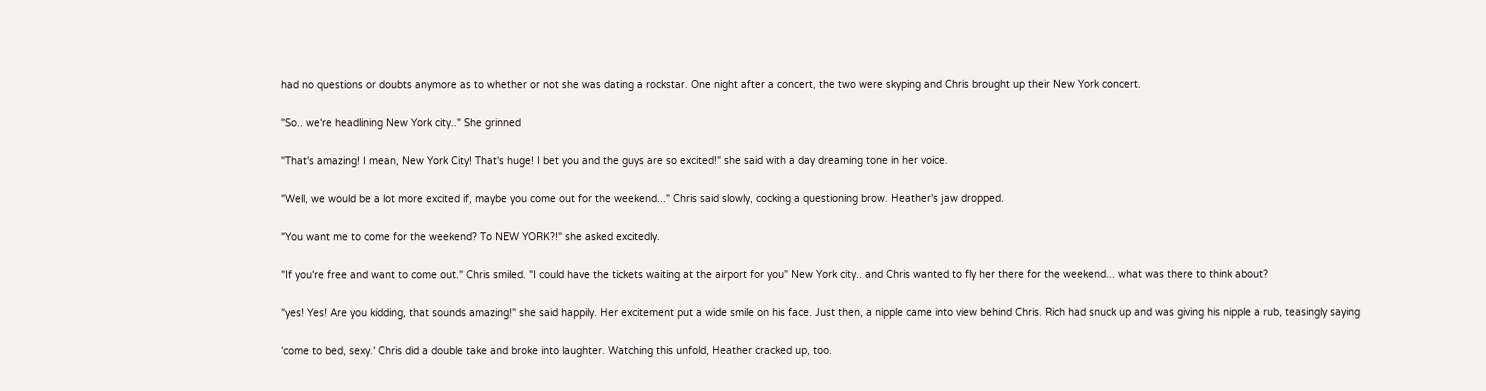had no questions or doubts anymore as to whether or not she was dating a rockstar. One night after a concert, the two were skyping and Chris brought up their New York concert.

"So.. we're headlining New York city.." She grinned

"That's amazing! I mean, New York City! That's huge! I bet you and the guys are so excited!" she said with a day dreaming tone in her voice.

"Well, we would be a lot more excited if, maybe you come out for the weekend..." Chris said slowly, cocking a questioning brow. Heather's jaw dropped.

"You want me to come for the weekend? To NEW YORK?!" she asked excitedly.

"If you're free and want to come out." Chris smiled. "I could have the tickets waiting at the airport for you" New York city.. and Chris wanted to fly her there for the weekend... what was there to think about?

"yes! Yes! Are you kidding, that sounds amazing!" she said happily. Her excitement put a wide smile on his face. Just then, a nipple came into view behind Chris. Rich had snuck up and was giving his nipple a rub, teasingly saying

'come to bed, sexy.' Chris did a double take and broke into laughter. Watching this unfold, Heather cracked up, too.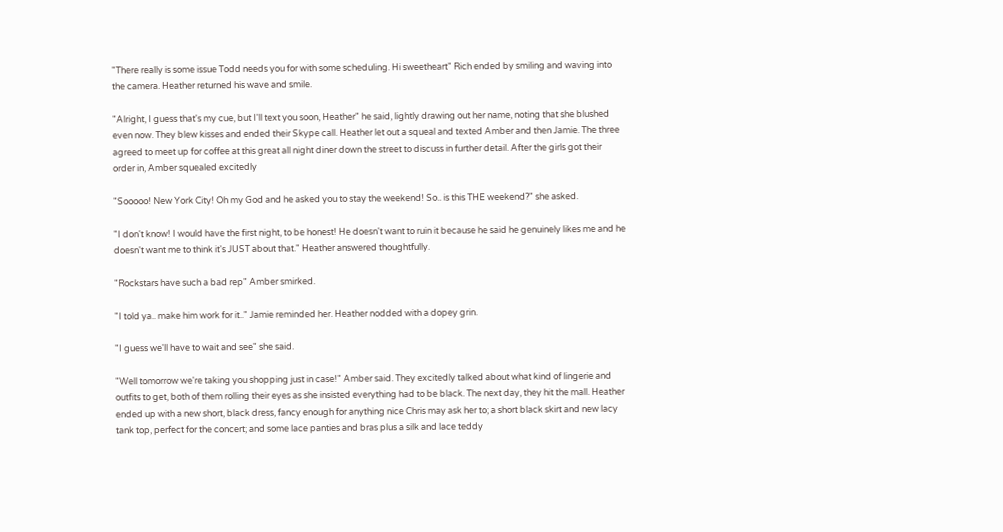"There really is some issue Todd needs you for with some scheduling. Hi sweetheart" Rich ended by smiling and waving into the camera. Heather returned his wave and smile.

"Alright, I guess that's my cue, but I'll text you soon, Heather" he said, lightly drawing out her name, noting that she blushed even now. They blew kisses and ended their Skype call. Heather let out a squeal and texted Amber and then Jamie. The three agreed to meet up for coffee at this great all night diner down the street to discuss in further detail. After the girls got their order in, Amber squealed excitedly

"Sooooo! New York City! Oh my God and he asked you to stay the weekend! So.. is this THE weekend?" she asked.

"I don't know! I would have the first night, to be honest! He doesn't want to ruin it because he said he genuinely likes me and he doesn't want me to think it's JUST about that." Heather answered thoughtfully.

"Rockstars have such a bad rep" Amber smirked.

"I told ya.. make him work for it.." Jamie reminded her. Heather nodded with a dopey grin.

"I guess we'll have to wait and see" she said.

"Well tomorrow we're taking you shopping just in case!" Amber said. They excitedly talked about what kind of lingerie and outfits to get, both of them rolling their eyes as she insisted everything had to be black. The next day, they hit the mall. Heather ended up with a new short, black dress, fancy enough for anything nice Chris may ask her to; a short black skirt and new lacy tank top, perfect for the concert; and some lace panties and bras plus a silk and lace teddy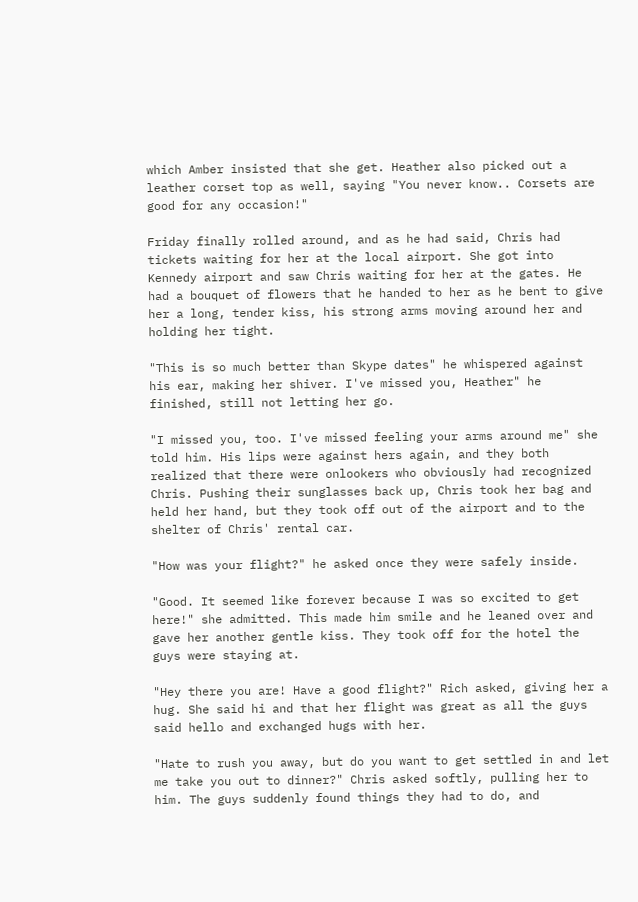which Amber insisted that she get. Heather also picked out a leather corset top as well, saying "You never know.. Corsets are good for any occasion!"

Friday finally rolled around, and as he had said, Chris had tickets waiting for her at the local airport. She got into Kennedy airport and saw Chris waiting for her at the gates. He had a bouquet of flowers that he handed to her as he bent to give her a long, tender kiss, his strong arms moving around her and holding her tight.

"This is so much better than Skype dates" he whispered against his ear, making her shiver. I've missed you, Heather" he finished, still not letting her go.

"I missed you, too. I've missed feeling your arms around me" she told him. His lips were against hers again, and they both realized that there were onlookers who obviously had recognized Chris. Pushing their sunglasses back up, Chris took her bag and held her hand, but they took off out of the airport and to the shelter of Chris' rental car.

"How was your flight?" he asked once they were safely inside.

"Good. It seemed like forever because I was so excited to get here!" she admitted. This made him smile and he leaned over and gave her another gentle kiss. They took off for the hotel the guys were staying at.

"Hey there you are! Have a good flight?" Rich asked, giving her a hug. She said hi and that her flight was great as all the guys said hello and exchanged hugs with her.

"Hate to rush you away, but do you want to get settled in and let me take you out to dinner?" Chris asked softly, pulling her to him. The guys suddenly found things they had to do, and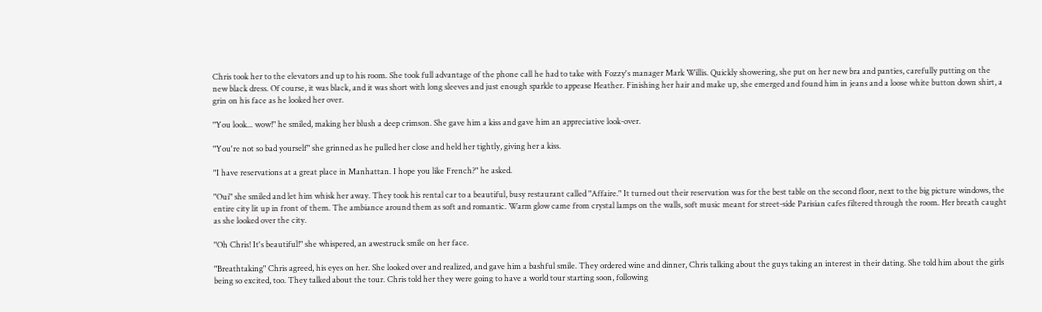Chris took her to the elevators and up to his room. She took full advantage of the phone call he had to take with Fozzy's manager Mark Willis. Quickly showering, she put on her new bra and panties, carefully putting on the new black dress. Of course, it was black, and it was short with long sleeves and just enough sparkle to appease Heather. Finishing her hair and make up, she emerged and found him in jeans and a loose white button down shirt, a grin on his face as he looked her over.

"You look... wow!" he smiled, making her blush a deep crimson. She gave him a kiss and gave him an appreciative look-over.

"You're not so bad yourself" she grinned as he pulled her close and held her tightly, giving her a kiss.

"I have reservations at a great place in Manhattan. I hope you like French?" he asked.

"Oui" she smiled and let him whisk her away. They took his rental car to a beautiful, busy restaurant called "Affaire." It turned out their reservation was for the best table on the second floor, next to the big picture windows, the entire city lit up in front of them. The ambiance around them as soft and romantic. Warm glow came from crystal lamps on the walls, soft music meant for street-side Parisian cafes filtered through the room. Her breath caught as she looked over the city.

"Oh Chris! It's beautiful!" she whispered, an awestruck smile on her face.

"Breathtaking" Chris agreed, his eyes on her. She looked over and realized, and gave him a bashful smile. They ordered wine and dinner, Chris talking about the guys taking an interest in their dating. She told him about the girls being so excited, too. They talked about the tour. Chris told her they were going to have a world tour starting soon, following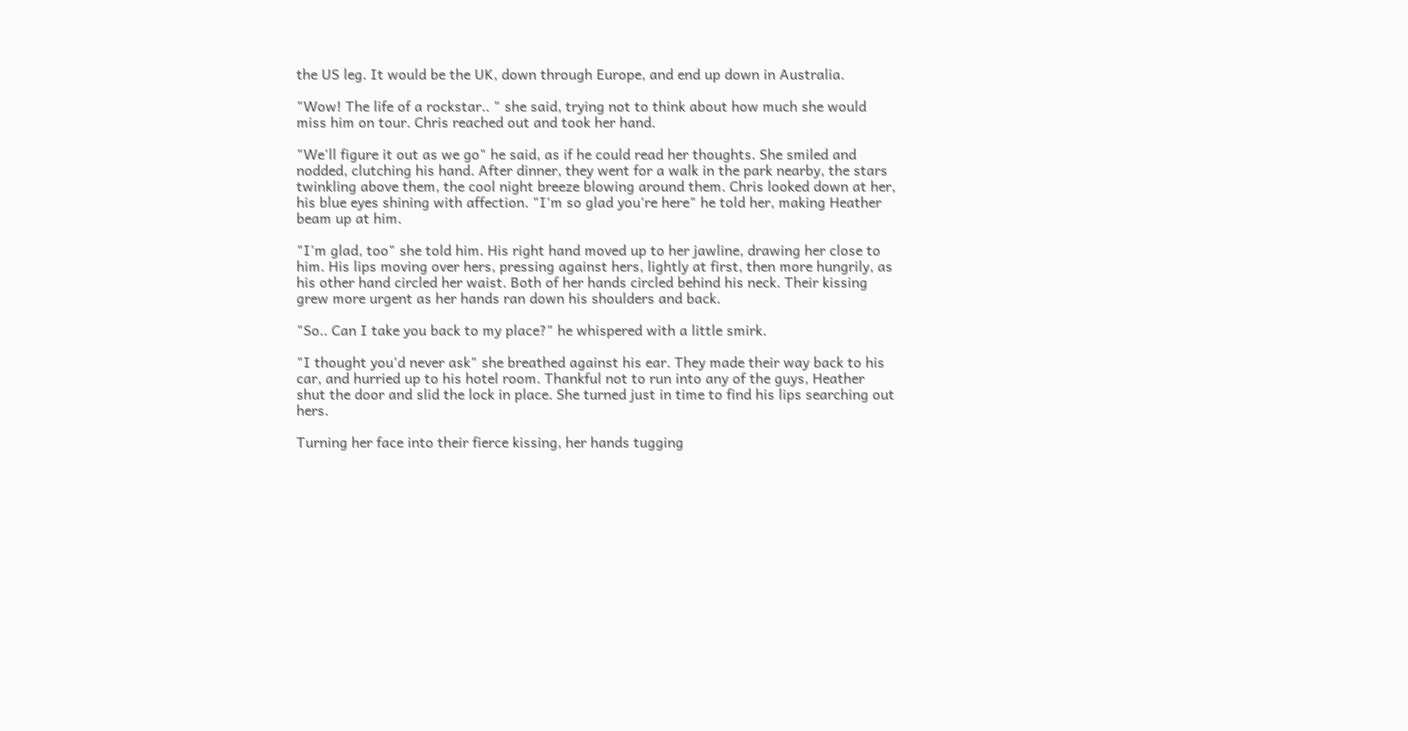the US leg. It would be the UK, down through Europe, and end up down in Australia.

"Wow! The life of a rockstar.. " she said, trying not to think about how much she would miss him on tour. Chris reached out and took her hand.

"We'll figure it out as we go" he said, as if he could read her thoughts. She smiled and nodded, clutching his hand. After dinner, they went for a walk in the park nearby, the stars twinkling above them, the cool night breeze blowing around them. Chris looked down at her, his blue eyes shining with affection. "I'm so glad you're here" he told her, making Heather beam up at him.

"I'm glad, too" she told him. His right hand moved up to her jawline, drawing her close to him. His lips moving over hers, pressing against hers, lightly at first, then more hungrily, as his other hand circled her waist. Both of her hands circled behind his neck. Their kissing grew more urgent as her hands ran down his shoulders and back.

"So.. Can I take you back to my place?" he whispered with a little smirk.

"I thought you'd never ask" she breathed against his ear. They made their way back to his car, and hurried up to his hotel room. Thankful not to run into any of the guys, Heather shut the door and slid the lock in place. She turned just in time to find his lips searching out hers.

Turning her face into their fierce kissing, her hands tugging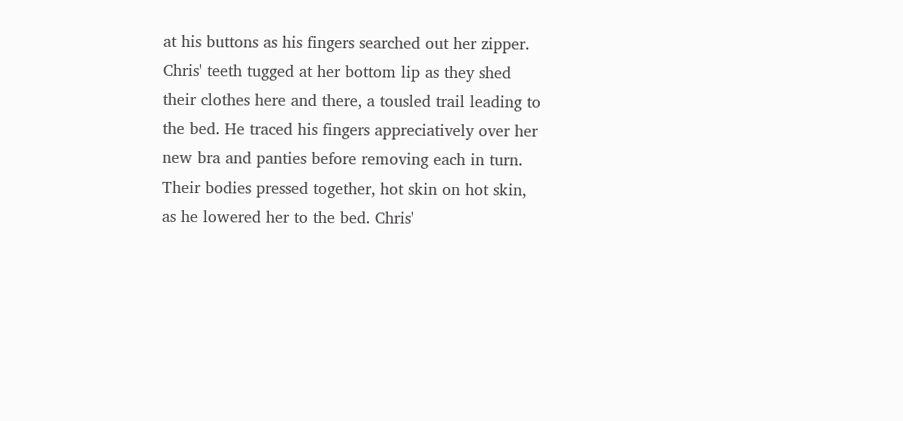at his buttons as his fingers searched out her zipper. Chris' teeth tugged at her bottom lip as they shed their clothes here and there, a tousled trail leading to the bed. He traced his fingers appreciatively over her new bra and panties before removing each in turn. Their bodies pressed together, hot skin on hot skin, as he lowered her to the bed. Chris'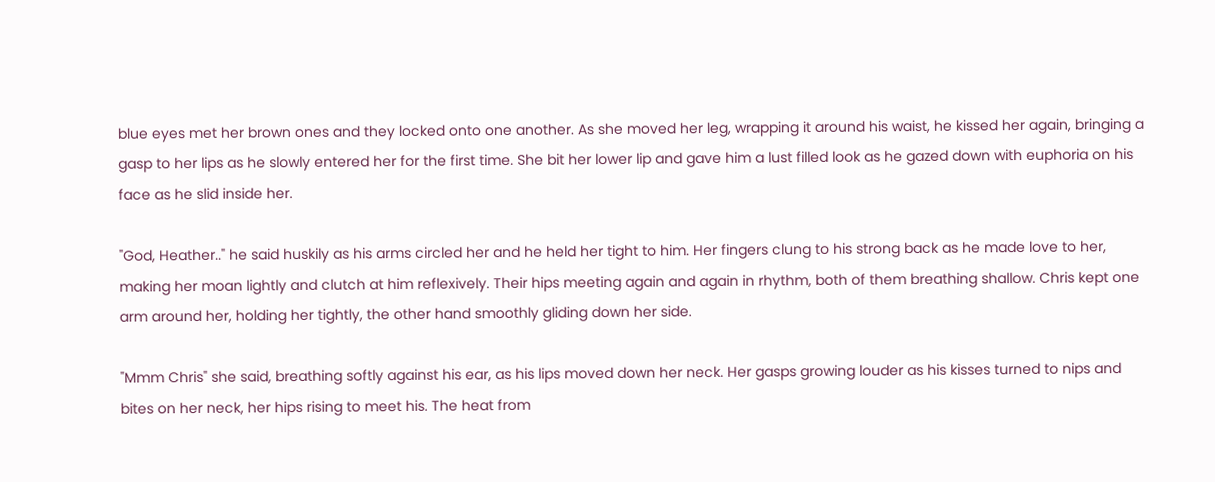blue eyes met her brown ones and they locked onto one another. As she moved her leg, wrapping it around his waist, he kissed her again, bringing a gasp to her lips as he slowly entered her for the first time. She bit her lower lip and gave him a lust filled look as he gazed down with euphoria on his face as he slid inside her.

"God, Heather.." he said huskily as his arms circled her and he held her tight to him. Her fingers clung to his strong back as he made love to her, making her moan lightly and clutch at him reflexively. Their hips meeting again and again in rhythm, both of them breathing shallow. Chris kept one arm around her, holding her tightly, the other hand smoothly gliding down her side.

"Mmm Chris" she said, breathing softly against his ear, as his lips moved down her neck. Her gasps growing louder as his kisses turned to nips and bites on her neck, her hips rising to meet his. The heat from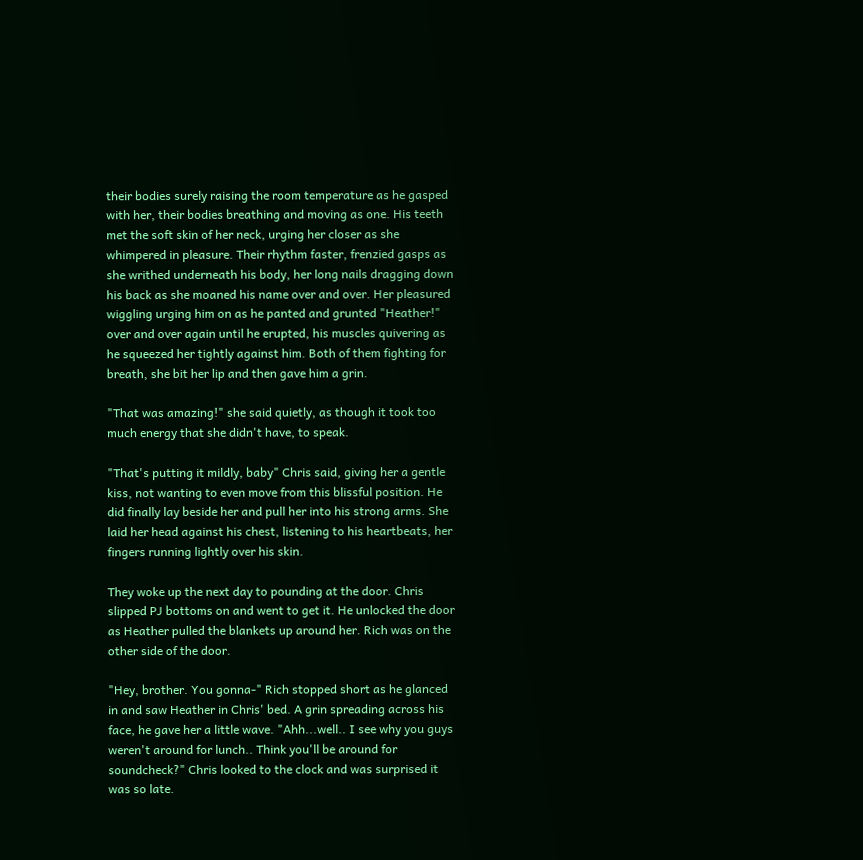their bodies surely raising the room temperature as he gasped with her, their bodies breathing and moving as one. His teeth met the soft skin of her neck, urging her closer as she whimpered in pleasure. Their rhythm faster, frenzied gasps as she writhed underneath his body, her long nails dragging down his back as she moaned his name over and over. Her pleasured wiggling urging him on as he panted and grunted "Heather!" over and over again until he erupted, his muscles quivering as he squeezed her tightly against him. Both of them fighting for breath, she bit her lip and then gave him a grin.

"That was amazing!" she said quietly, as though it took too much energy that she didn't have, to speak.

"That's putting it mildly, baby" Chris said, giving her a gentle kiss, not wanting to even move from this blissful position. He did finally lay beside her and pull her into his strong arms. She laid her head against his chest, listening to his heartbeats, her fingers running lightly over his skin.

They woke up the next day to pounding at the door. Chris slipped PJ bottoms on and went to get it. He unlocked the door as Heather pulled the blankets up around her. Rich was on the other side of the door.

"Hey, brother. You gonna-" Rich stopped short as he glanced in and saw Heather in Chris' bed. A grin spreading across his face, he gave her a little wave. "Ahh...well.. I see why you guys weren't around for lunch.. Think you'll be around for soundcheck?" Chris looked to the clock and was surprised it was so late.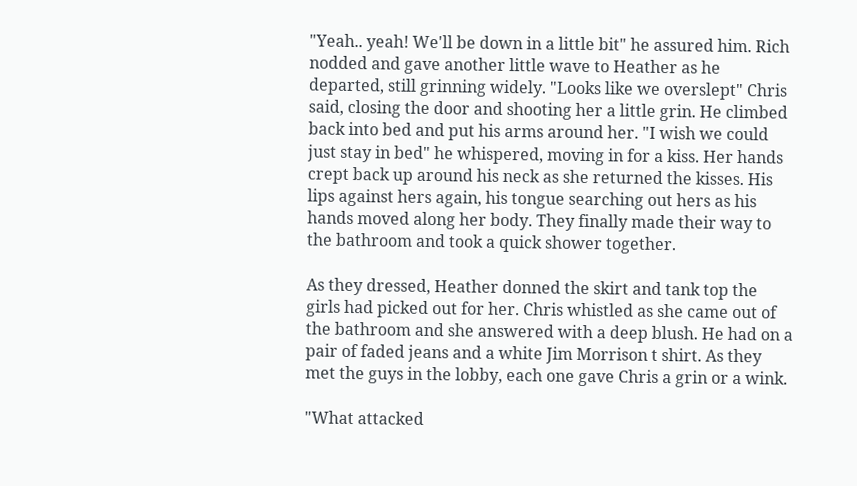"Yeah.. yeah! We'll be down in a little bit" he assured him. Rich nodded and gave another little wave to Heather as he departed, still grinning widely. "Looks like we overslept" Chris said, closing the door and shooting her a little grin. He climbed back into bed and put his arms around her. "I wish we could just stay in bed" he whispered, moving in for a kiss. Her hands crept back up around his neck as she returned the kisses. His lips against hers again, his tongue searching out hers as his hands moved along her body. They finally made their way to the bathroom and took a quick shower together.

As they dressed, Heather donned the skirt and tank top the girls had picked out for her. Chris whistled as she came out of the bathroom and she answered with a deep blush. He had on a pair of faded jeans and a white Jim Morrison t shirt. As they met the guys in the lobby, each one gave Chris a grin or a wink.

"What attacked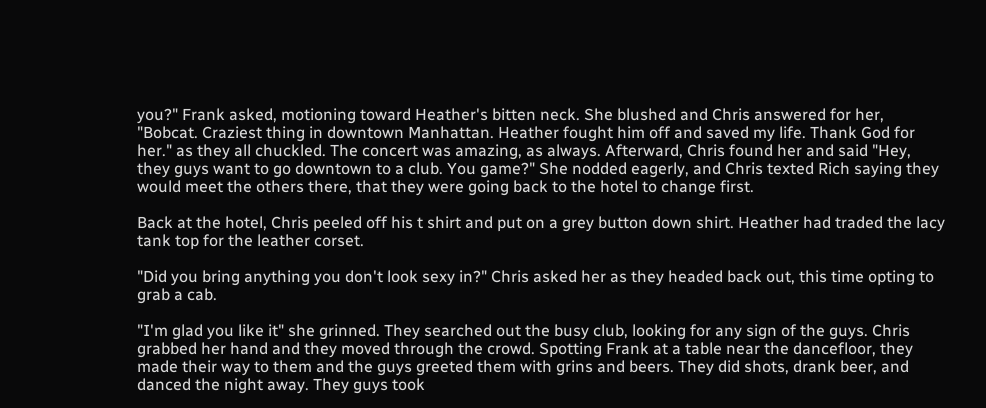you?" Frank asked, motioning toward Heather's bitten neck. She blushed and Chris answered for her, "Bobcat. Craziest thing in downtown Manhattan. Heather fought him off and saved my life. Thank God for her." as they all chuckled. The concert was amazing, as always. Afterward, Chris found her and said "Hey, they guys want to go downtown to a club. You game?" She nodded eagerly, and Chris texted Rich saying they would meet the others there, that they were going back to the hotel to change first.

Back at the hotel, Chris peeled off his t shirt and put on a grey button down shirt. Heather had traded the lacy tank top for the leather corset.

"Did you bring anything you don't look sexy in?" Chris asked her as they headed back out, this time opting to grab a cab.

"I'm glad you like it" she grinned. They searched out the busy club, looking for any sign of the guys. Chris grabbed her hand and they moved through the crowd. Spotting Frank at a table near the dancefloor, they made their way to them and the guys greeted them with grins and beers. They did shots, drank beer, and danced the night away. They guys took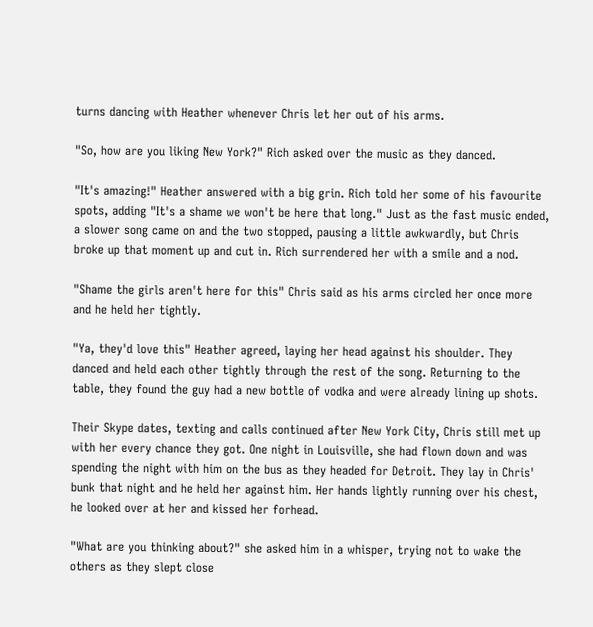turns dancing with Heather whenever Chris let her out of his arms.

"So, how are you liking New York?" Rich asked over the music as they danced.

"It's amazing!" Heather answered with a big grin. Rich told her some of his favourite spots, adding "It's a shame we won't be here that long." Just as the fast music ended, a slower song came on and the two stopped, pausing a little awkwardly, but Chris broke up that moment up and cut in. Rich surrendered her with a smile and a nod.

"Shame the girls aren't here for this" Chris said as his arms circled her once more and he held her tightly.

"Ya, they'd love this" Heather agreed, laying her head against his shoulder. They danced and held each other tightly through the rest of the song. Returning to the table, they found the guy had a new bottle of vodka and were already lining up shots.

Their Skype dates, texting and calls continued after New York City, Chris still met up with her every chance they got. One night in Louisville, she had flown down and was spending the night with him on the bus as they headed for Detroit. They lay in Chris' bunk that night and he held her against him. Her hands lightly running over his chest, he looked over at her and kissed her forhead.

"What are you thinking about?" she asked him in a whisper, trying not to wake the others as they slept close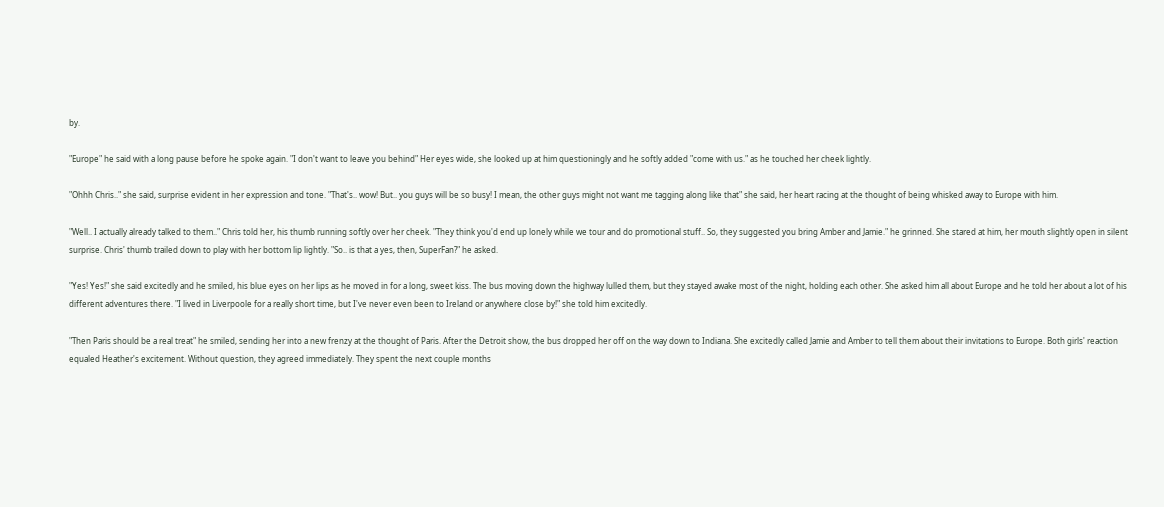by.

"Europe" he said with a long pause before he spoke again. "I don't want to leave you behind" Her eyes wide, she looked up at him questioningly and he softly added "come with us." as he touched her cheek lightly.

"Ohhh Chris.." she said, surprise evident in her expression and tone. "That's.. wow! But.. you guys will be so busy! I mean, the other guys might not want me tagging along like that" she said, her heart racing at the thought of being whisked away to Europe with him.

"Well.. I actually already talked to them.." Chris told her, his thumb running softly over her cheek. "They think you'd end up lonely while we tour and do promotional stuff.. So, they suggested you bring Amber and Jamie." he grinned. She stared at him, her mouth slightly open in silent surprise. Chris' thumb trailed down to play with her bottom lip lightly. "So.. is that a yes, then, SuperFan?" he asked.

"Yes! Yes!" she said excitedly and he smiled, his blue eyes on her lips as he moved in for a long, sweet kiss. The bus moving down the highway lulled them, but they stayed awake most of the night, holding each other. She asked him all about Europe and he told her about a lot of his different adventures there. "I lived in Liverpoole for a really short time, but I've never even been to Ireland or anywhere close by!" she told him excitedly.

"Then Paris should be a real treat" he smiled, sending her into a new frenzy at the thought of Paris. After the Detroit show, the bus dropped her off on the way down to Indiana. She excitedly called Jamie and Amber to tell them about their invitations to Europe. Both girls' reaction equaled Heather's excitement. Without question, they agreed immediately. They spent the next couple months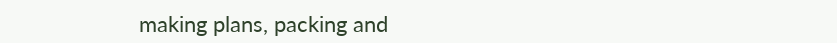making plans, packing and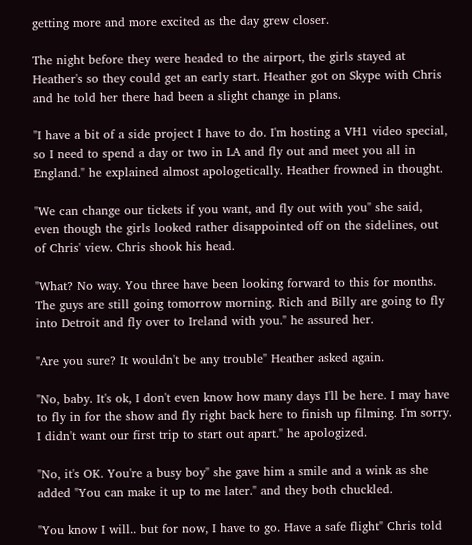getting more and more excited as the day grew closer.

The night before they were headed to the airport, the girls stayed at Heather's so they could get an early start. Heather got on Skype with Chris and he told her there had been a slight change in plans.

"I have a bit of a side project I have to do. I'm hosting a VH1 video special, so I need to spend a day or two in LA and fly out and meet you all in England." he explained almost apologetically. Heather frowned in thought.

"We can change our tickets if you want, and fly out with you" she said, even though the girls looked rather disappointed off on the sidelines, out of Chris' view. Chris shook his head.

"What? No way. You three have been looking forward to this for months. The guys are still going tomorrow morning. Rich and Billy are going to fly into Detroit and fly over to Ireland with you." he assured her.

"Are you sure? It wouldn't be any trouble" Heather asked again.

"No, baby. It's ok, I don't even know how many days I'll be here. I may have to fly in for the show and fly right back here to finish up filming. I'm sorry. I didn't want our first trip to start out apart." he apologized.

"No, it's OK. You're a busy boy" she gave him a smile and a wink as she added "You can make it up to me later." and they both chuckled.

"You know I will.. but for now, I have to go. Have a safe flight" Chris told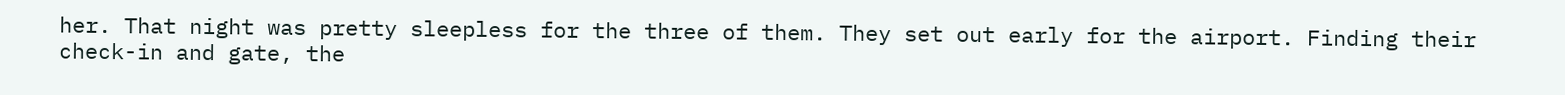her. That night was pretty sleepless for the three of them. They set out early for the airport. Finding their check-in and gate, the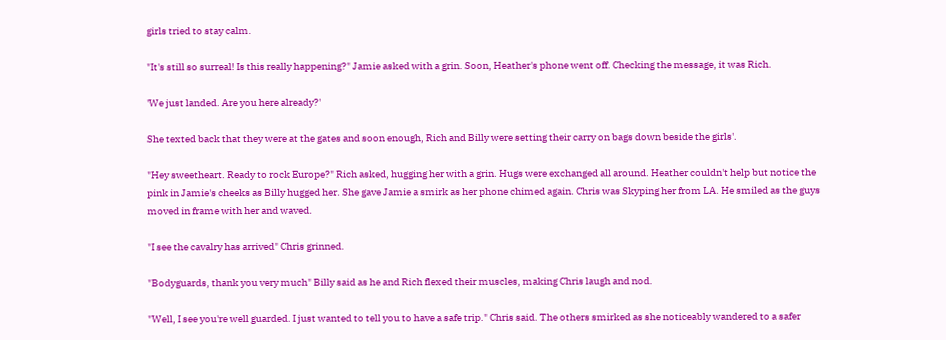girls tried to stay calm.

"It's still so surreal! Is this really happening?" Jamie asked with a grin. Soon, Heather's phone went off. Checking the message, it was Rich.

'We just landed. Are you here already?'

She texted back that they were at the gates and soon enough, Rich and Billy were setting their carry on bags down beside the girls'.

"Hey sweetheart. Ready to rock Europe?" Rich asked, hugging her with a grin. Hugs were exchanged all around. Heather couldn't help but notice the pink in Jamie's cheeks as Billy hugged her. She gave Jamie a smirk as her phone chimed again. Chris was Skyping her from LA. He smiled as the guys moved in frame with her and waved.

"I see the cavalry has arrived" Chris grinned.

"Bodyguards, thank you very much" Billy said as he and Rich flexed their muscles, making Chris laugh and nod.

"Well, I see you're well guarded. I just wanted to tell you to have a safe trip." Chris said. The others smirked as she noticeably wandered to a safer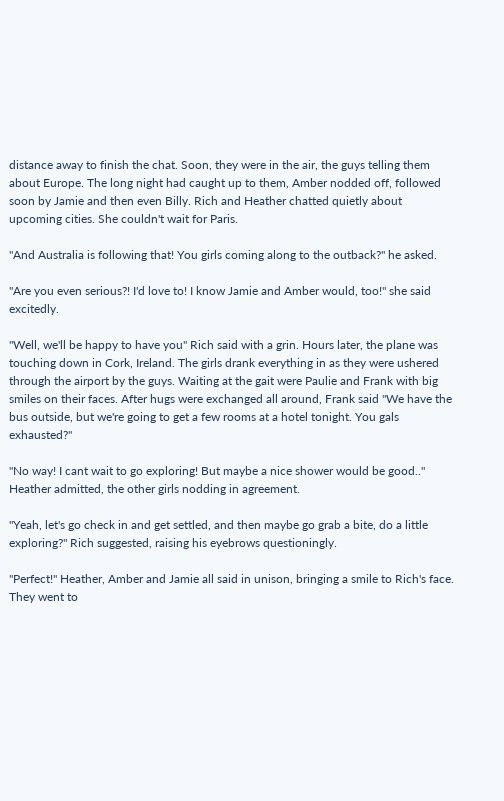distance away to finish the chat. Soon, they were in the air, the guys telling them about Europe. The long night had caught up to them, Amber nodded off, followed soon by Jamie and then even Billy. Rich and Heather chatted quietly about upcoming cities. She couldn't wait for Paris.

"And Australia is following that! You girls coming along to the outback?" he asked.

"Are you even serious?! I'd love to! I know Jamie and Amber would, too!" she said excitedly.

"Well, we'll be happy to have you" Rich said with a grin. Hours later, the plane was touching down in Cork, Ireland. The girls drank everything in as they were ushered through the airport by the guys. Waiting at the gait were Paulie and Frank with big smiles on their faces. After hugs were exchanged all around, Frank said "We have the bus outside, but we're going to get a few rooms at a hotel tonight. You gals exhausted?"

"No way! I cant wait to go exploring! But maybe a nice shower would be good.." Heather admitted, the other girls nodding in agreement.

"Yeah, let's go check in and get settled, and then maybe go grab a bite, do a little exploring?" Rich suggested, raising his eyebrows questioningly.

"Perfect!" Heather, Amber and Jamie all said in unison, bringing a smile to Rich's face. They went to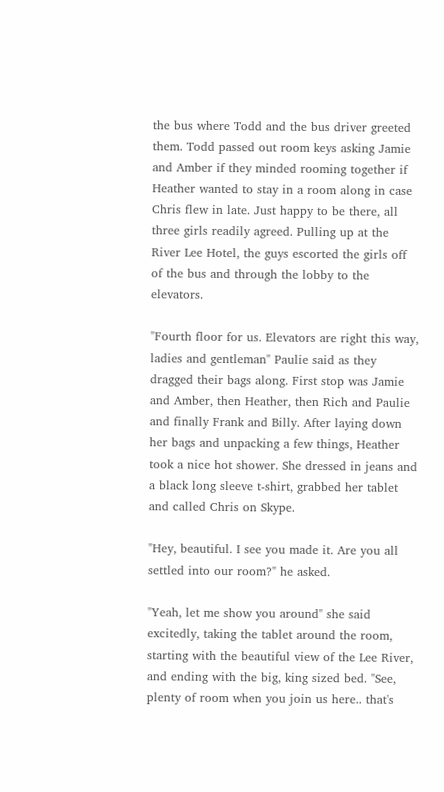the bus where Todd and the bus driver greeted them. Todd passed out room keys asking Jamie and Amber if they minded rooming together if Heather wanted to stay in a room along in case Chris flew in late. Just happy to be there, all three girls readily agreed. Pulling up at the River Lee Hotel, the guys escorted the girls off of the bus and through the lobby to the elevators.

"Fourth floor for us. Elevators are right this way, ladies and gentleman" Paulie said as they dragged their bags along. First stop was Jamie and Amber, then Heather, then Rich and Paulie and finally Frank and Billy. After laying down her bags and unpacking a few things, Heather took a nice hot shower. She dressed in jeans and a black long sleeve t-shirt, grabbed her tablet and called Chris on Skype.

"Hey, beautiful. I see you made it. Are you all settled into our room?" he asked.

"Yeah, let me show you around" she said excitedly, taking the tablet around the room, starting with the beautiful view of the Lee River, and ending with the big, king sized bed. "See, plenty of room when you join us here.. that's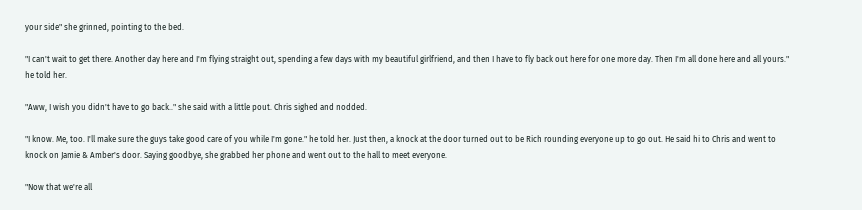your side" she grinned, pointing to the bed.

"I can't wait to get there. Another day here and I'm flying straight out, spending a few days with my beautiful girlfriend, and then I have to fly back out here for one more day. Then I'm all done here and all yours." he told her.

"Aww, I wish you didn't have to go back.." she said with a little pout. Chris sighed and nodded.

"I know. Me, too. I'll make sure the guys take good care of you while I'm gone." he told her. Just then, a knock at the door turned out to be Rich rounding everyone up to go out. He said hi to Chris and went to knock on Jamie & Amber's door. Saying goodbye, she grabbed her phone and went out to the hall to meet everyone.

"Now that we're all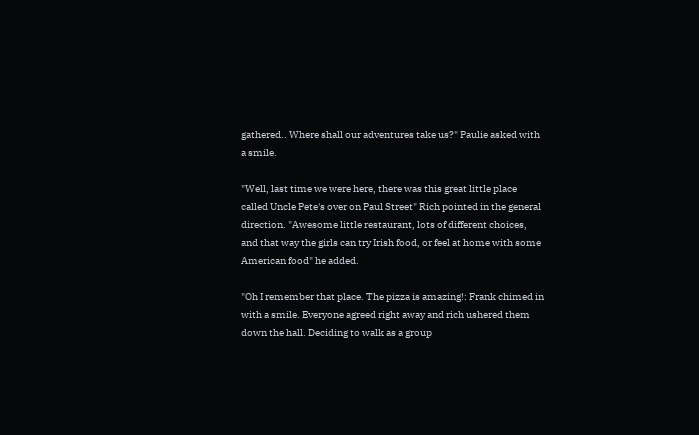gathered.. Where shall our adventures take us?" Paulie asked with a smile.

"Well, last time we were here, there was this great little place called Uncle Pete's over on Paul Street" Rich pointed in the general direction. "Awesome little restaurant, lots of different choices, and that way the girls can try Irish food, or feel at home with some American food" he added.

"Oh I remember that place. The pizza is amazing!: Frank chimed in with a smile. Everyone agreed right away and rich ushered them down the hall. Deciding to walk as a group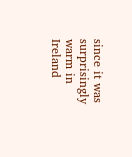since it was surprisingly warm in Ireland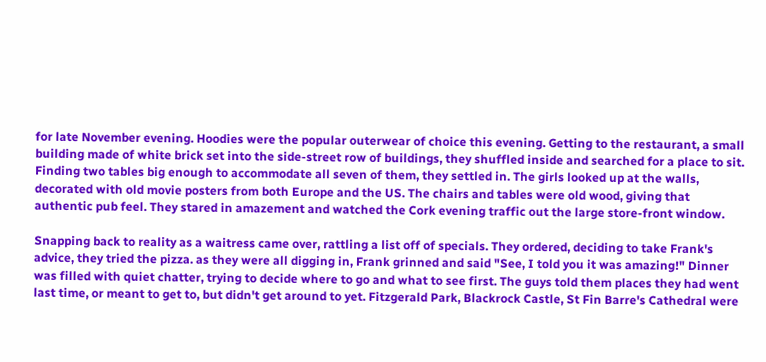for late November evening. Hoodies were the popular outerwear of choice this evening. Getting to the restaurant, a small building made of white brick set into the side-street row of buildings, they shuffled inside and searched for a place to sit. Finding two tables big enough to accommodate all seven of them, they settled in. The girls looked up at the walls, decorated with old movie posters from both Europe and the US. The chairs and tables were old wood, giving that authentic pub feel. They stared in amazement and watched the Cork evening traffic out the large store-front window.

Snapping back to reality as a waitress came over, rattling a list off of specials. They ordered, deciding to take Frank's advice, they tried the pizza. as they were all digging in, Frank grinned and said "See, I told you it was amazing!" Dinner was filled with quiet chatter, trying to decide where to go and what to see first. The guys told them places they had went last time, or meant to get to, but didn't get around to yet. Fitzgerald Park, Blackrock Castle, St Fin Barre's Cathedral were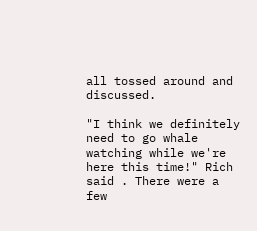all tossed around and discussed.

"I think we definitely need to go whale watching while we're here this time!" Rich said . There were a few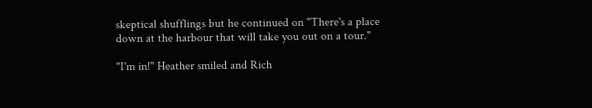skeptical shufflings but he continued on "There's a place down at the harbour that will take you out on a tour."

"I'm in!" Heather smiled and Rich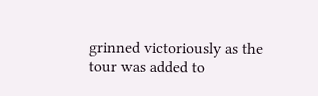grinned victoriously as the tour was added to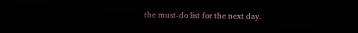the must-do list for the next day.